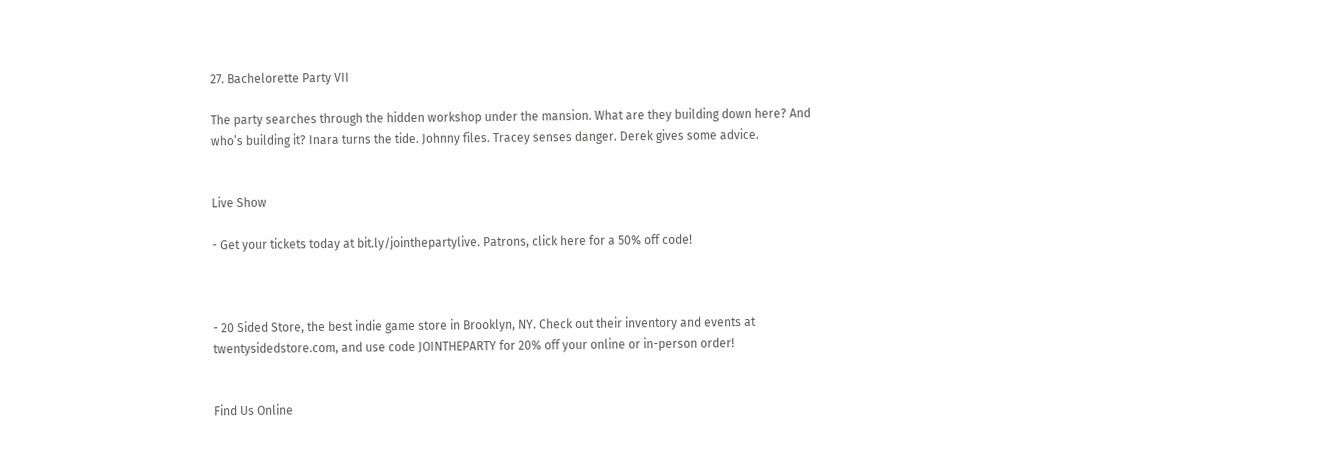27. Bachelorette Party VII

The party searches through the hidden workshop under the mansion. What are they building down here? And who’s building it? Inara turns the tide. Johnny files. Tracey senses danger. Derek gives some advice.


Live Show

- Get your tickets today at bit.ly/jointhepartylive. Patrons, click here for a 50% off code!



- 20 Sided Store, the best indie game store in Brooklyn, NY. Check out their inventory and events at twentysidedstore.com, and use code JOINTHEPARTY for 20% off your online or in-person order!


Find Us Online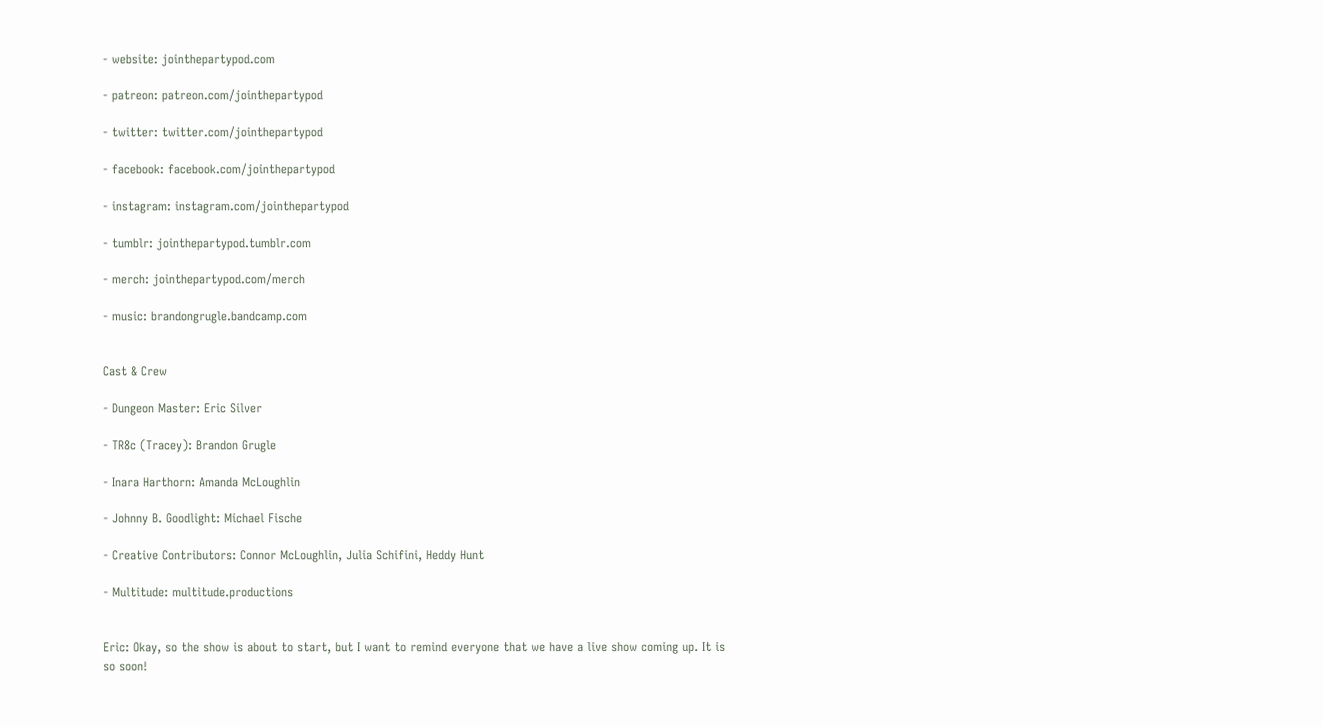- website: jointhepartypod.com

- patreon: patreon.com/jointhepartypod

- twitter: twitter.com/jointhepartypod

- facebook: facebook.com/jointhepartypod

- instagram: instagram.com/jointhepartypod

- tumblr: jointhepartypod.tumblr.com

- merch: jointhepartypod.com/merch

- music: brandongrugle.bandcamp.com


Cast & Crew

- Dungeon Master: Eric Silver

- TR8c (Tracey): Brandon Grugle

- Inara Harthorn: Amanda McLoughlin

- Johnny B. Goodlight: Michael Fische

- Creative Contributors: Connor McLoughlin, Julia Schifini, Heddy Hunt

- Multitude: multitude.productions


Eric: Okay, so the show is about to start, but I want to remind everyone that we have a live show coming up. It is so soon!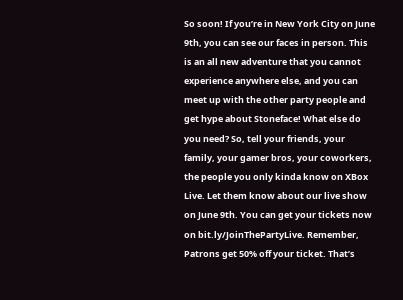So soon! If you’re in New York City on June 9th, you can see our faces in person. This is an all new adventure that you cannot experience anywhere else, and you can meet up with the other party people and get hype about Stoneface! What else do you need? So, tell your friends, your family, your gamer bros, your coworkers, the people you only kinda know on XBox Live. Let them know about our live show on June 9th. You can get your tickets now on bit.ly/JoinThePartyLive. Remember, Patrons get 50% off your ticket. That’s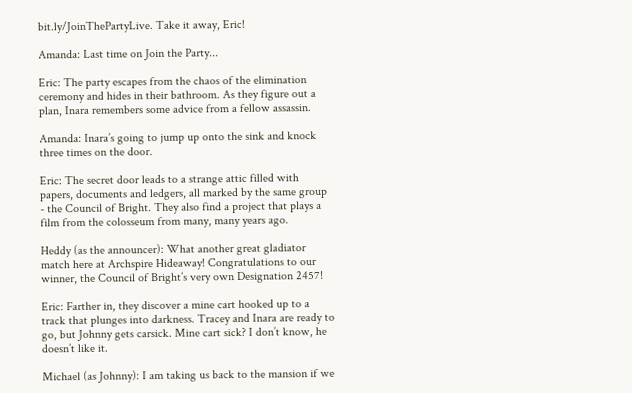bit.ly/JoinThePartyLive. Take it away, Eric!

Amanda: Last time on Join the Party...

Eric: The party escapes from the chaos of the elimination ceremony and hides in their bathroom. As they figure out a plan, Inara remembers some advice from a fellow assassin.

Amanda: Inara’s going to jump up onto the sink and knock three times on the door.

Eric: The secret door leads to a strange attic filled with papers, documents and ledgers, all marked by the same group - the Council of Bright. They also find a project that plays a film from the colosseum from many, many years ago.

Heddy (as the announcer): What another great gladiator match here at Archspire Hideaway! Congratulations to our winner, the Council of Bright’s very own Designation 2457!

Eric: Farther in, they discover a mine cart hooked up to a track that plunges into darkness. Tracey and Inara are ready to go, but Johnny gets carsick. Mine cart sick? I don’t know, he doesn’t like it.

Michael (as Johnny): I am taking us back to the mansion if we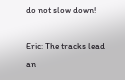do not slow down!

Eric: The tracks lead an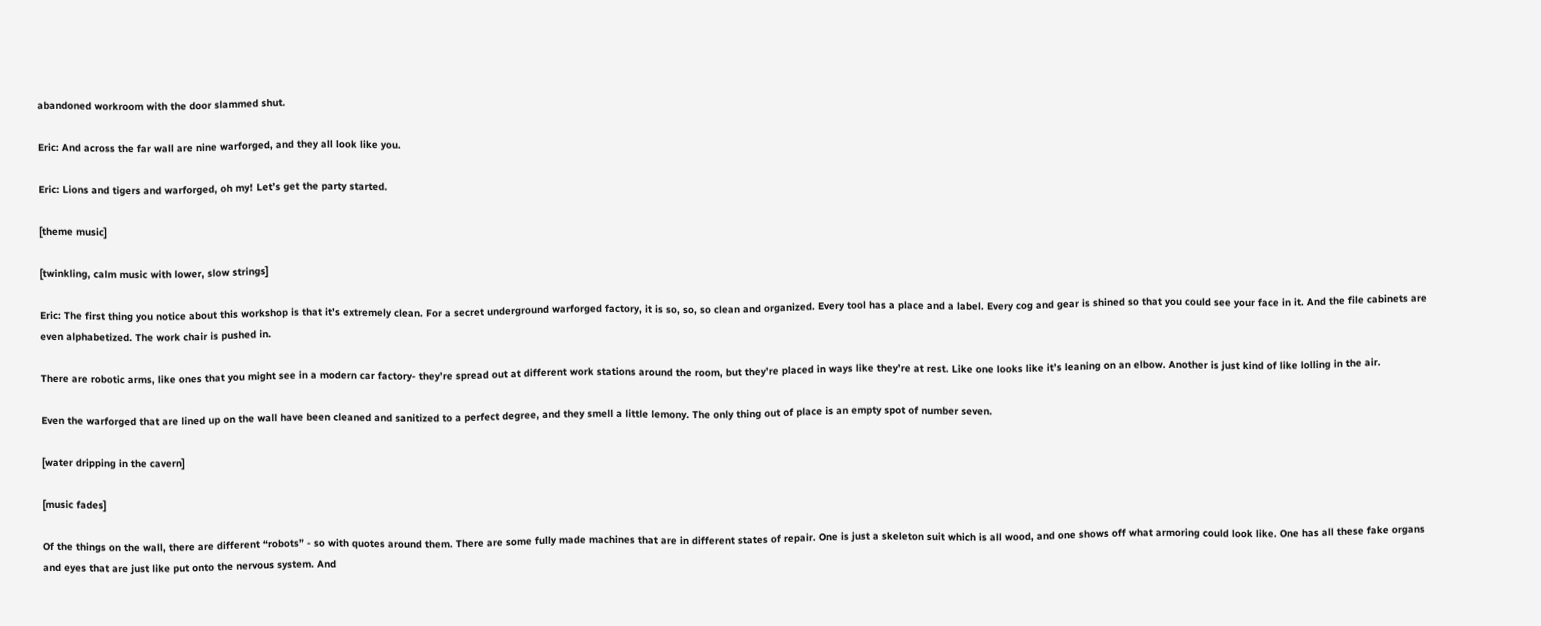abandoned workroom with the door slammed shut.

Eric: And across the far wall are nine warforged, and they all look like you.

Eric: Lions and tigers and warforged, oh my! Let’s get the party started.

[theme music]

[twinkling, calm music with lower, slow strings]

Eric: The first thing you notice about this workshop is that it’s extremely clean. For a secret underground warforged factory, it is so, so, so clean and organized. Every tool has a place and a label. Every cog and gear is shined so that you could see your face in it. And the file cabinets are even alphabetized. The work chair is pushed in.

There are robotic arms, like ones that you might see in a modern car factory- they’re spread out at different work stations around the room, but they’re placed in ways like they’re at rest. Like one looks like it’s leaning on an elbow. Another is just kind of like lolling in the air.

Even the warforged that are lined up on the wall have been cleaned and sanitized to a perfect degree, and they smell a little lemony. The only thing out of place is an empty spot of number seven.

[water dripping in the cavern]

[music fades]

Of the things on the wall, there are different “robots” - so with quotes around them. There are some fully made machines that are in different states of repair. One is just a skeleton suit which is all wood, and one shows off what armoring could look like. One has all these fake organs and eyes that are just like put onto the nervous system. And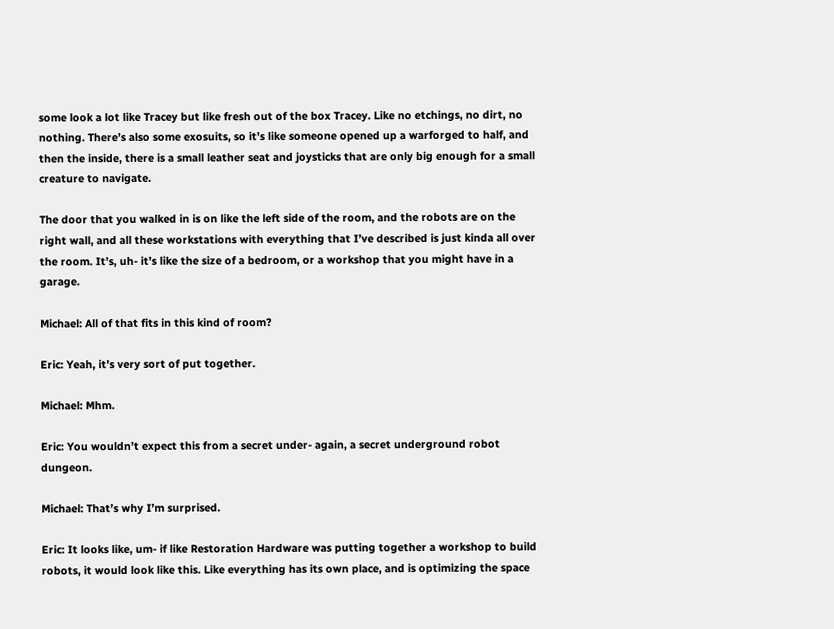some look a lot like Tracey but like fresh out of the box Tracey. Like no etchings, no dirt, no nothing. There’s also some exosuits, so it’s like someone opened up a warforged to half, and then the inside, there is a small leather seat and joysticks that are only big enough for a small creature to navigate.

The door that you walked in is on like the left side of the room, and the robots are on the right wall, and all these workstations with everything that I’ve described is just kinda all over the room. It’s, uh- it’s like the size of a bedroom, or a workshop that you might have in a garage.

Michael: All of that fits in this kind of room?

Eric: Yeah, it’s very sort of put together.

Michael: Mhm.

Eric: You wouldn’t expect this from a secret under- again, a secret underground robot dungeon.

Michael: That’s why I’m surprised.

Eric: It looks like, um- if like Restoration Hardware was putting together a workshop to build robots, it would look like this. Like everything has its own place, and is optimizing the space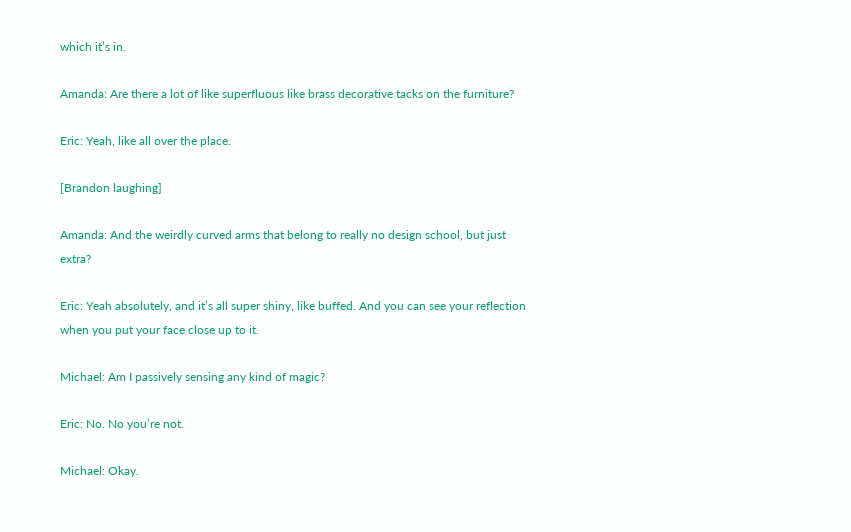which it’s in.

Amanda: Are there a lot of like superfluous like brass decorative tacks on the furniture?

Eric: Yeah, like all over the place.

[Brandon laughing]

Amanda: And the weirdly curved arms that belong to really no design school, but just extra?

Eric: Yeah absolutely, and it’s all super shiny, like buffed. And you can see your reflection when you put your face close up to it.

Michael: Am I passively sensing any kind of magic?

Eric: No. No you’re not.

Michael: Okay.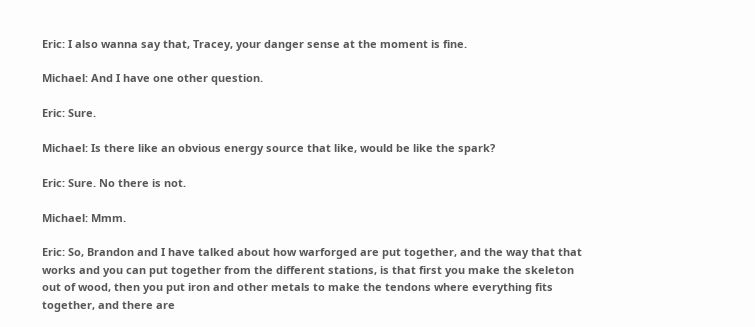Eric: I also wanna say that, Tracey, your danger sense at the moment is fine.

Michael: And I have one other question.

Eric: Sure.

Michael: Is there like an obvious energy source that like, would be like the spark?

Eric: Sure. No there is not.

Michael: Mmm.

Eric: So, Brandon and I have talked about how warforged are put together, and the way that that works and you can put together from the different stations, is that first you make the skeleton out of wood, then you put iron and other metals to make the tendons where everything fits together, and there are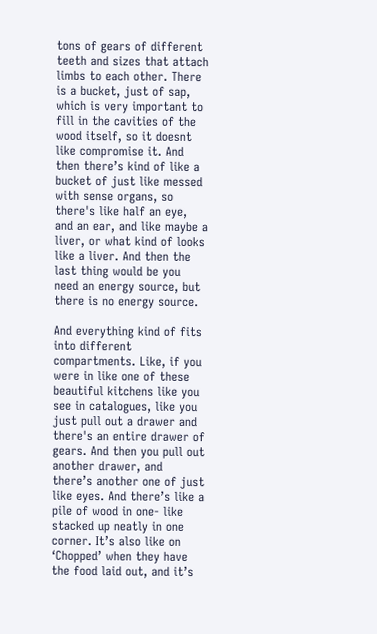tons of gears of different teeth and sizes that attach limbs to each other. There is a bucket, just of sap, which is very important to fill in the cavities of the wood itself, so it doesnt like compromise it. And then there’s kind of like a bucket of just like messed with sense organs, so there's like half an eye, and an ear, and like maybe a liver, or what kind of looks like a liver. And then the last thing would be you need an energy source, but there is no energy source.

And everything kind of fits into different compartments. Like, if you were in like one of these beautiful kitchens like you see in catalogues, like you just pull out a drawer and there's an entire drawer of gears. And then you pull out another drawer, and there’s another one of just like eyes. And there’s like a pile of wood in one- like stacked up neatly in one corner. It’s also like on ‘Chopped’ when they have the food laid out, and it’s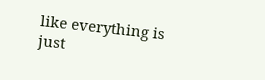like everything is just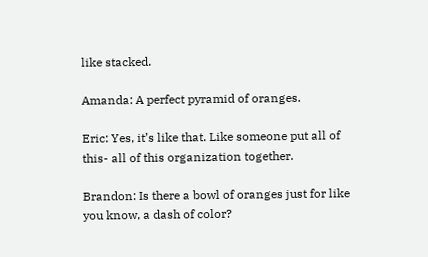like stacked.

Amanda: A perfect pyramid of oranges.

Eric: Yes, it’s like that. Like someone put all of this- all of this organization together.

Brandon: Is there a bowl of oranges just for like you know, a dash of color?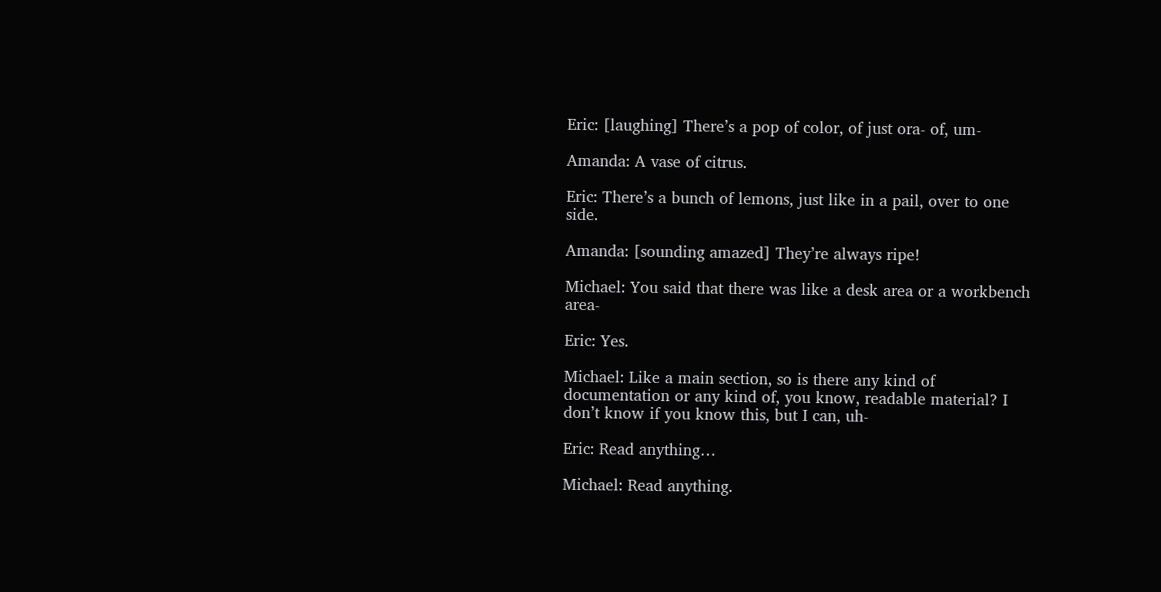Eric: [laughing] There’s a pop of color, of just ora- of, um-

Amanda: A vase of citrus.

Eric: There’s a bunch of lemons, just like in a pail, over to one side.

Amanda: [sounding amazed] They’re always ripe!

Michael: You said that there was like a desk area or a workbench area-

Eric: Yes.

Michael: Like a main section, so is there any kind of documentation or any kind of, you know, readable material? I don’t know if you know this, but I can, uh-

Eric: Read anything…

Michael: Read anything.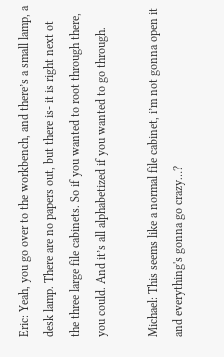Eric: Yeah, you go over to the workbench, and there’s a small lamp, a desk lamp. There are no papers out, but there is- it is right next ot the three large file cabinets. So if you wanted to root through there, you could. And it’s all alphabetized if you wanted to go through.

Michael: This seems like a normal file cabinet, i’m not gonna open it and everything's gonna go crazy…?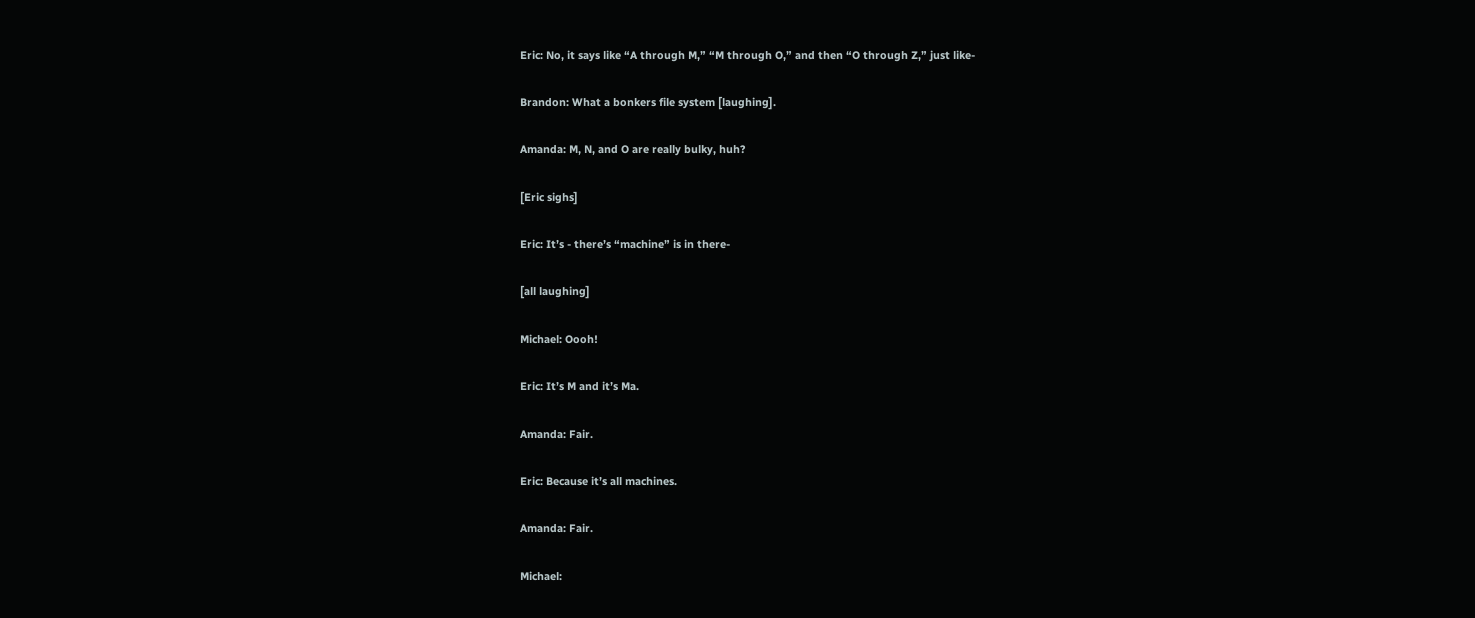Eric: No, it says like “A through M,” “M through O,” and then “O through Z,” just like-

Brandon: What a bonkers file system [laughing].

Amanda: M, N, and O are really bulky, huh?

[Eric sighs]

Eric: It’s - there’s “machine” is in there-

[all laughing]

Michael: Oooh!

Eric: It’s M and it’s Ma.

Amanda: Fair.

Eric: Because it’s all machines.

Amanda: Fair.

Michael: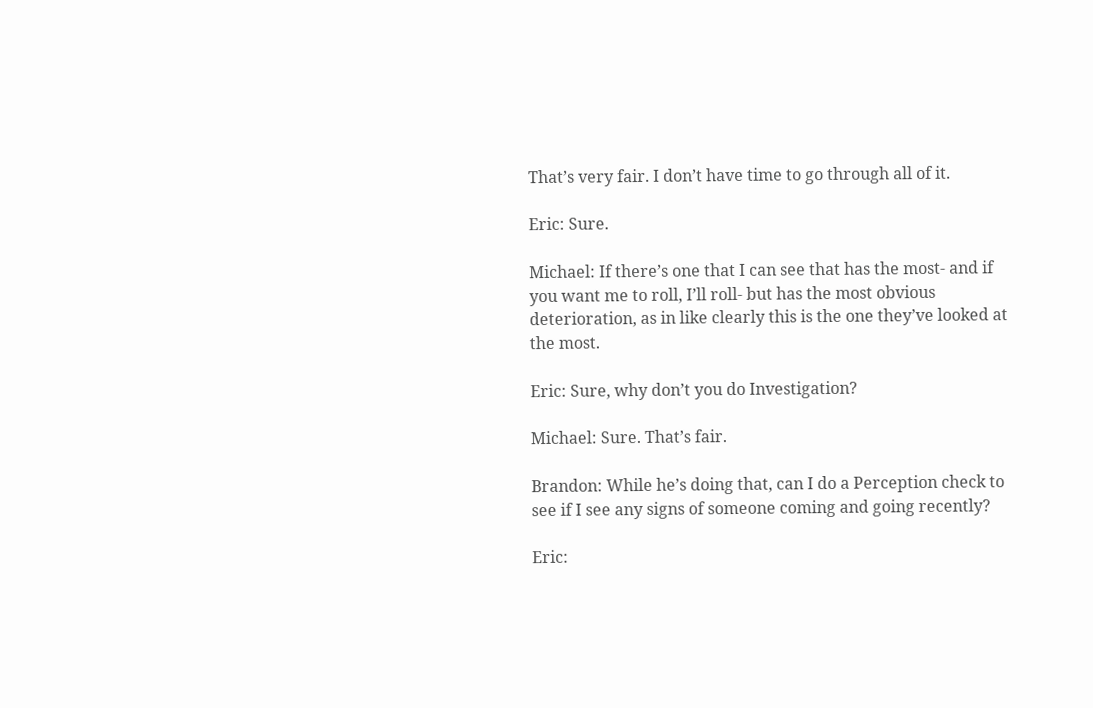That’s very fair. I don’t have time to go through all of it.

Eric: Sure.

Michael: If there’s one that I can see that has the most- and if you want me to roll, I’ll roll- but has the most obvious deterioration, as in like clearly this is the one they’ve looked at the most.

Eric: Sure, why don’t you do Investigation?

Michael: Sure. That’s fair.

Brandon: While he’s doing that, can I do a Perception check to see if I see any signs of someone coming and going recently?

Eric: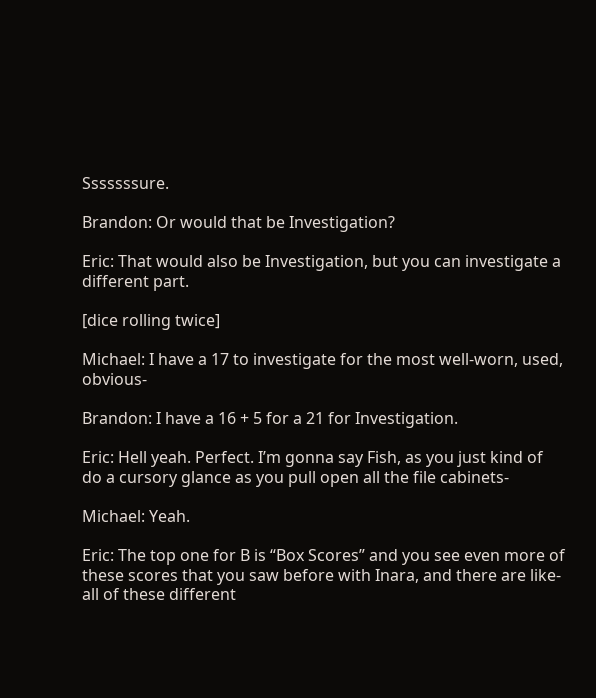Sssssssure.

Brandon: Or would that be Investigation?

Eric: That would also be Investigation, but you can investigate a different part.

[dice rolling twice]

Michael: I have a 17 to investigate for the most well-worn, used, obvious-

Brandon: I have a 16 + 5 for a 21 for Investigation.

Eric: Hell yeah. Perfect. I’m gonna say Fish, as you just kind of do a cursory glance as you pull open all the file cabinets-

Michael: Yeah.

Eric: The top one for B is “Box Scores” and you see even more of these scores that you saw before with Inara, and there are like- all of these different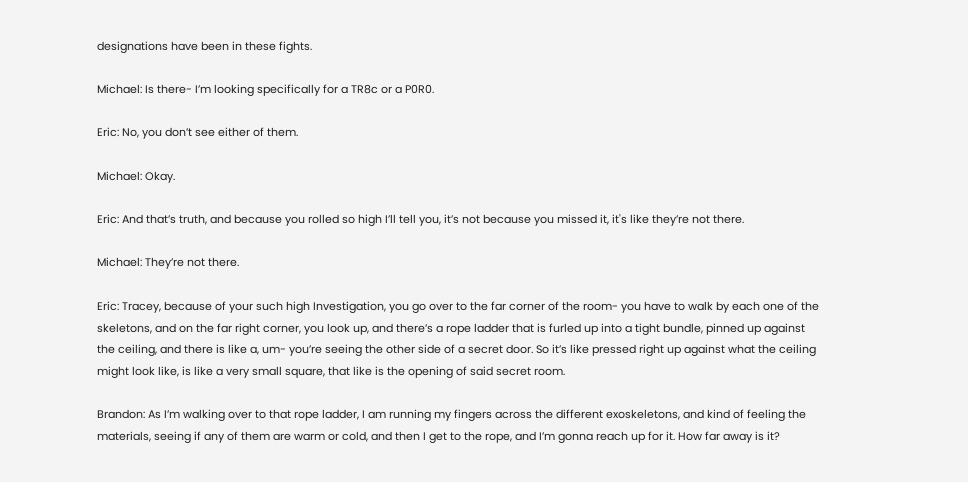designations have been in these fights.

Michael: Is there- I’m looking specifically for a TR8c or a P0R0.

Eric: No, you don’t see either of them.

Michael: Okay.

Eric: And that’s truth, and because you rolled so high I’ll tell you, it’s not because you missed it, it's like they’re not there.

Michael: They’re not there.

Eric: Tracey, because of your such high Investigation, you go over to the far corner of the room- you have to walk by each one of the skeletons, and on the far right corner, you look up, and there’s a rope ladder that is furled up into a tight bundle, pinned up against the ceiling, and there is like a, um- you’re seeing the other side of a secret door. So it’s like pressed right up against what the ceiling might look like, is like a very small square, that like is the opening of said secret room.

Brandon: As I’m walking over to that rope ladder, I am running my fingers across the different exoskeletons, and kind of feeling the materials, seeing if any of them are warm or cold, and then I get to the rope, and I’m gonna reach up for it. How far away is it?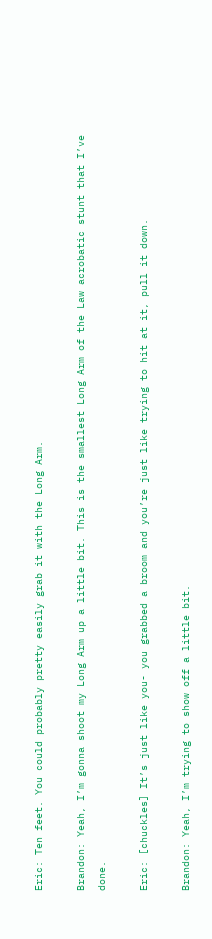Eric: Ten feet. You could probably pretty easily grab it with the Long Arm.

Brandon: Yeah, I’m gonna shoot my Long Arm up a little bit. This is the smallest Long Arm of the Law acrobatic stunt that I’ve done.

Eric: [chuckles] It’s just like you- you grabbed a broom and you’re just like trying to hit at it, pull it down.

Brandon: Yeah, I’m trying to show off a little bit.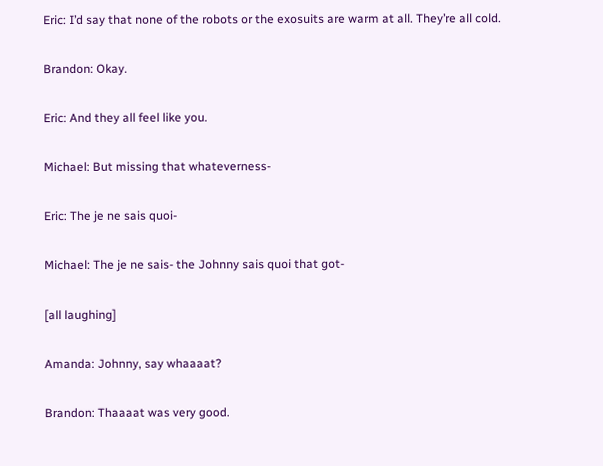Eric: I’d say that none of the robots or the exosuits are warm at all. They’re all cold.

Brandon: Okay.

Eric: And they all feel like you.

Michael: But missing that whateverness-

Eric: The je ne sais quoi-

Michael: The je ne sais- the Johnny sais quoi that got-

[all laughing]

Amanda: Johnny, say whaaaat?

Brandon: Thaaaat was very good.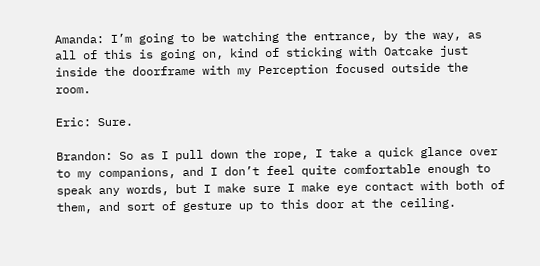Amanda: I’m going to be watching the entrance, by the way, as all of this is going on, kind of sticking with Oatcake just inside the doorframe with my Perception focused outside the room.

Eric: Sure.

Brandon: So as I pull down the rope, I take a quick glance over to my companions, and I don’t feel quite comfortable enough to speak any words, but I make sure I make eye contact with both of them, and sort of gesture up to this door at the ceiling.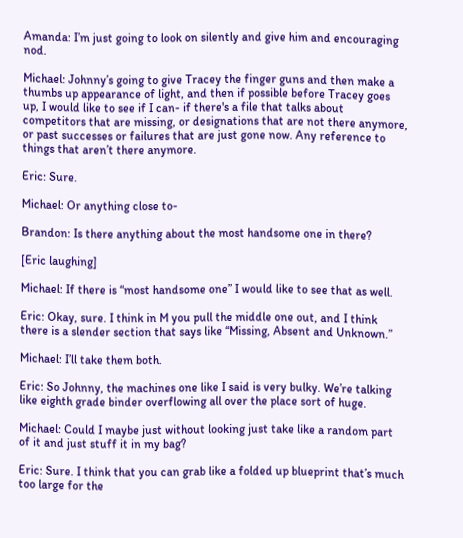Amanda: I’m just going to look on silently and give him and encouraging nod.

Michael: Johnny’s going to give Tracey the finger guns and then make a thumbs up appearance of light, and then if possible before Tracey goes up, I would like to see if I can- if there's a file that talks about competitors that are missing, or designations that are not there anymore, or past successes or failures that are just gone now. Any reference to things that aren’t there anymore.

Eric: Sure.

Michael: Or anything close to-

Brandon: Is there anything about the most handsome one in there?

[Eric laughing]

Michael: If there is “most handsome one” I would like to see that as well.

Eric: Okay, sure. I think in M you pull the middle one out, and I think there is a slender section that says like “Missing, Absent and Unknown.”

Michael: I’ll take them both.

Eric: So Johnny, the machines one like I said is very bulky. We’re talking like eighth grade binder overflowing all over the place sort of huge.

Michael: Could I maybe just without looking just take like a random part of it and just stuff it in my bag?

Eric: Sure. I think that you can grab like a folded up blueprint that’s much too large for the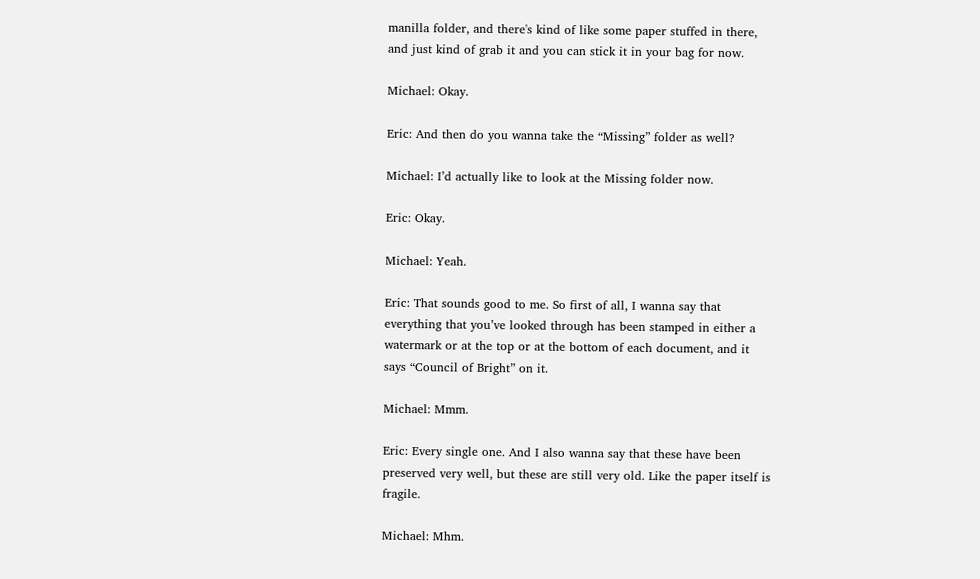manilla folder, and there's kind of like some paper stuffed in there, and just kind of grab it and you can stick it in your bag for now.

Michael: Okay.

Eric: And then do you wanna take the “Missing” folder as well?

Michael: I’d actually like to look at the Missing folder now.

Eric: Okay.

Michael: Yeah.

Eric: That sounds good to me. So first of all, I wanna say that everything that you’ve looked through has been stamped in either a watermark or at the top or at the bottom of each document, and it says “Council of Bright” on it.

Michael: Mmm.

Eric: Every single one. And I also wanna say that these have been preserved very well, but these are still very old. Like the paper itself is fragile.

Michael: Mhm.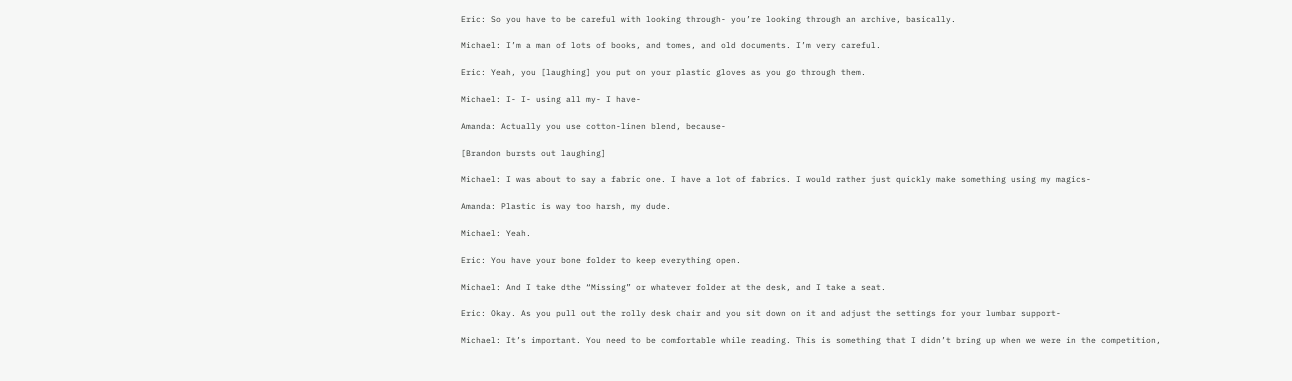Eric: So you have to be careful with looking through- you’re looking through an archive, basically.

Michael: I’m a man of lots of books, and tomes, and old documents. I’m very careful.

Eric: Yeah, you [laughing] you put on your plastic gloves as you go through them.

Michael: I- I- using all my- I have-

Amanda: Actually you use cotton-linen blend, because-

[Brandon bursts out laughing]

Michael: I was about to say a fabric one. I have a lot of fabrics. I would rather just quickly make something using my magics-

Amanda: Plastic is way too harsh, my dude.

Michael: Yeah.

Eric: You have your bone folder to keep everything open.

Michael: And I take dthe “Missing” or whatever folder at the desk, and I take a seat.

Eric: Okay. As you pull out the rolly desk chair and you sit down on it and adjust the settings for your lumbar support-

Michael: It’s important. You need to be comfortable while reading. This is something that I didn’t bring up when we were in the competition,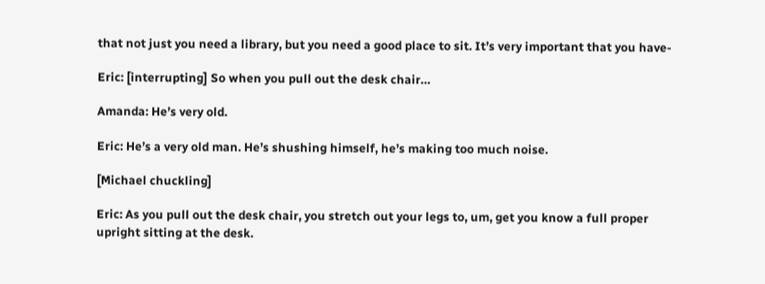that not just you need a library, but you need a good place to sit. It’s very important that you have-

Eric: [interrupting] So when you pull out the desk chair…

Amanda: He’s very old.

Eric: He’s a very old man. He’s shushing himself, he’s making too much noise.

[Michael chuckling]

Eric: As you pull out the desk chair, you stretch out your legs to, um, get you know a full proper upright sitting at the desk.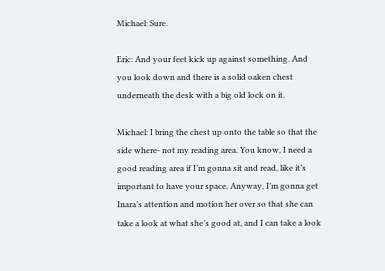Michael: Sure.

Eric: And your feet kick up against something. And you look down and there is a solid oaken chest underneath the desk with a big old lock on it.

Michael: I bring the chest up onto the table so that the side where- not my reading area. You know, I need a good reading area if I’m gonna sit and read, like it’s important to have your space. Anyway, I’m gonna get Inara’s attention and motion her over so that she can take a look at what she’s good at, and I can take a look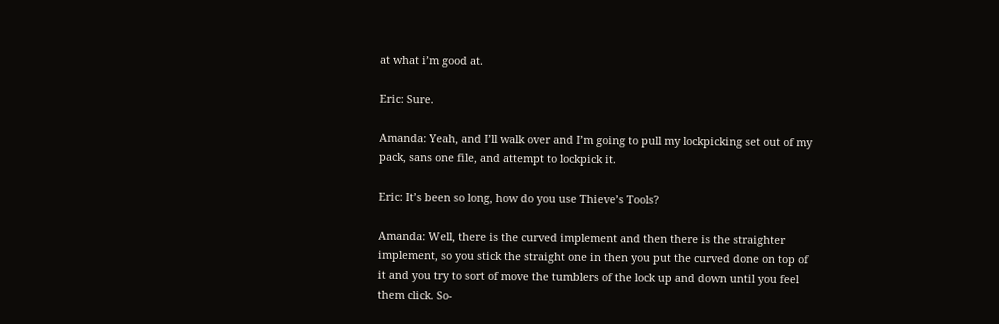at what i’m good at.

Eric: Sure.

Amanda: Yeah, and I’ll walk over and I’m going to pull my lockpicking set out of my pack, sans one file, and attempt to lockpick it.

Eric: It’s been so long, how do you use Thieve’s Tools?

Amanda: Well, there is the curved implement and then there is the straighter implement, so you stick the straight one in then you put the curved done on top of it and you try to sort of move the tumblers of the lock up and down until you feel them click. So-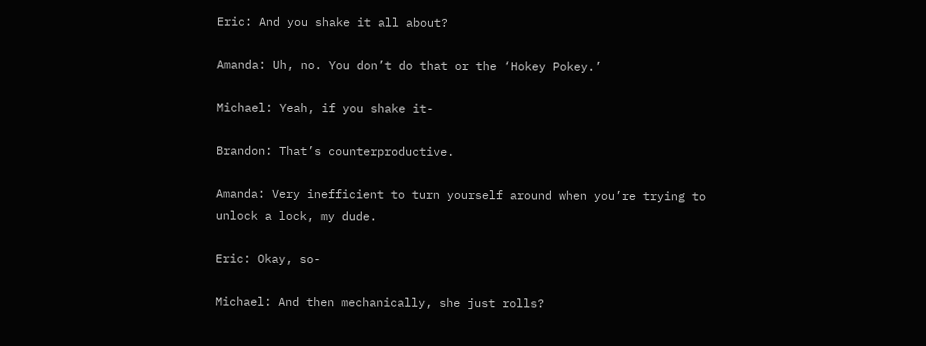Eric: And you shake it all about?

Amanda: Uh, no. You don’t do that or the ‘Hokey Pokey.’

Michael: Yeah, if you shake it-

Brandon: That’s counterproductive.

Amanda: Very inefficient to turn yourself around when you’re trying to unlock a lock, my dude.

Eric: Okay, so-

Michael: And then mechanically, she just rolls?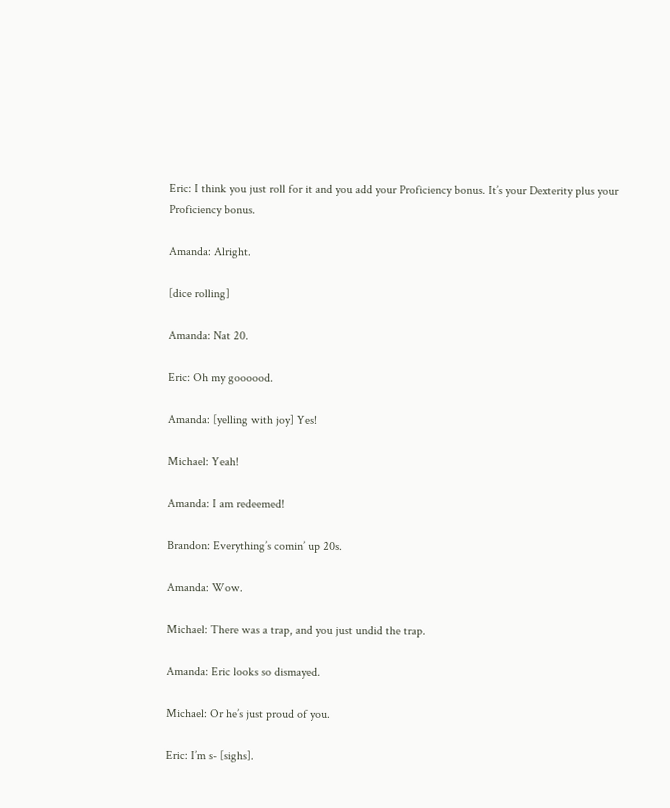Eric: I think you just roll for it and you add your Proficiency bonus. It’s your Dexterity plus your Proficiency bonus.

Amanda: Alright.

[dice rolling]

Amanda: Nat 20.

Eric: Oh my goooood.

Amanda: [yelling with joy] Yes!

Michael: Yeah!

Amanda: I am redeemed!

Brandon: Everything’s comin’ up 20s.

Amanda: Wow.

Michael: There was a trap, and you just undid the trap.

Amanda: Eric looks so dismayed.

Michael: Or he’s just proud of you.

Eric: I’m s- [sighs].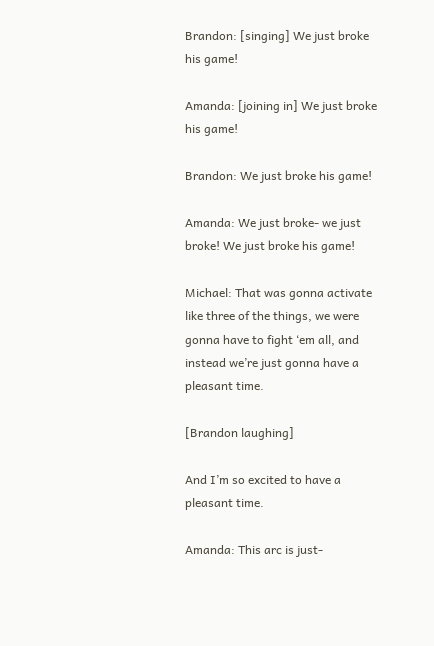Brandon: [singing] We just broke his game!

Amanda: [joining in] We just broke his game!

Brandon: We just broke his game!

Amanda: We just broke- we just broke! We just broke his game!

Michael: That was gonna activate like three of the things, we were gonna have to fight ‘em all, and instead we’re just gonna have a pleasant time.

[Brandon laughing]

And I’m so excited to have a pleasant time.

Amanda: This arc is just-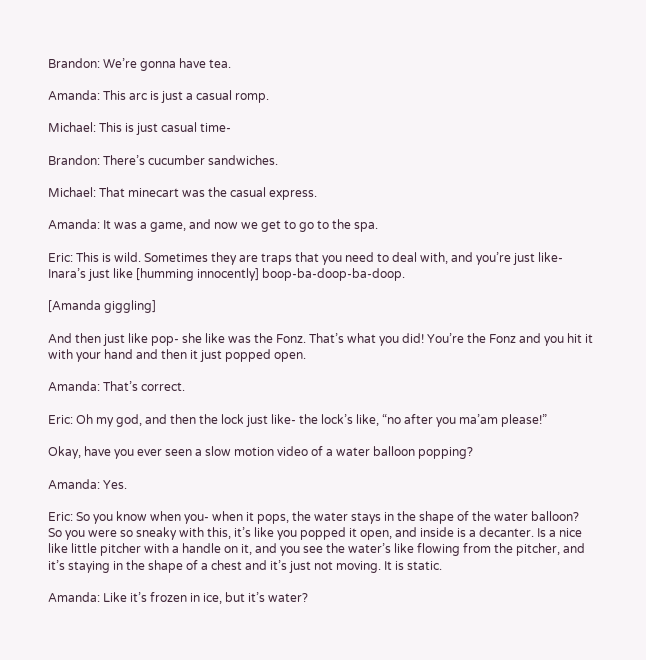Brandon: We’re gonna have tea.

Amanda: This arc is just a casual romp.

Michael: This is just casual time-

Brandon: There’s cucumber sandwiches.

Michael: That minecart was the casual express.

Amanda: It was a game, and now we get to go to the spa.

Eric: This is wild. Sometimes they are traps that you need to deal with, and you’re just like- Inara’s just like [humming innocently] boop-ba-doop-ba-doop.

[Amanda giggling]

And then just like pop- she like was the Fonz. That’s what you did! You’re the Fonz and you hit it with your hand and then it just popped open.

Amanda: That’s correct.

Eric: Oh my god, and then the lock just like- the lock’s like, “no after you ma’am please!”

Okay, have you ever seen a slow motion video of a water balloon popping?

Amanda: Yes.

Eric: So you know when you- when it pops, the water stays in the shape of the water balloon? So you were so sneaky with this, it’s like you popped it open, and inside is a decanter. Is a nice like little pitcher with a handle on it, and you see the water’s like flowing from the pitcher, and it’s staying in the shape of a chest and it’s just not moving. It is static.

Amanda: Like it’s frozen in ice, but it’s water?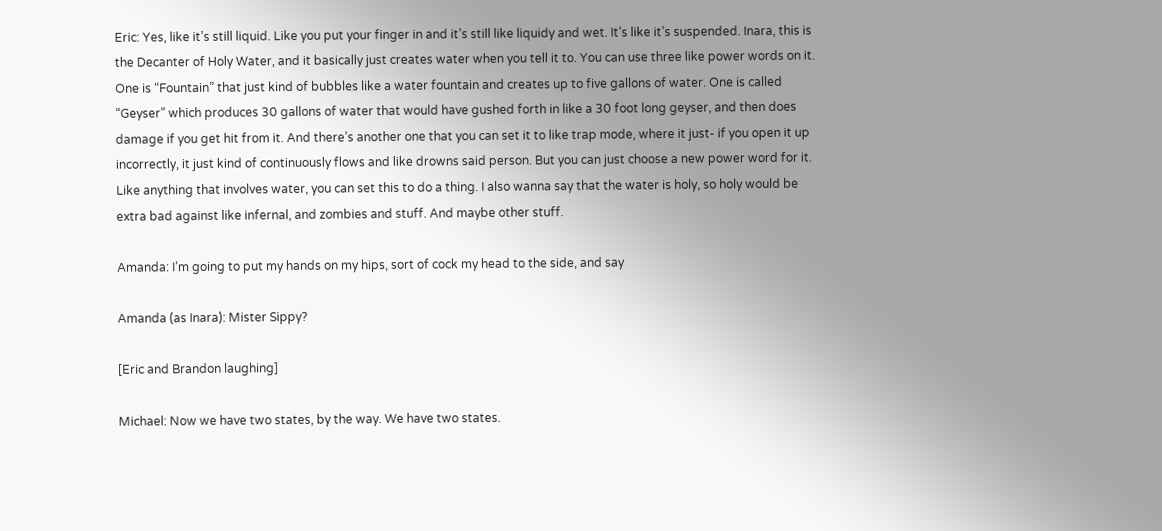Eric: Yes, like it’s still liquid. Like you put your finger in and it’s still like liquidy and wet. It’s like it’s suspended. Inara, this is the Decanter of Holy Water, and it basically just creates water when you tell it to. You can use three like power words on it. One is “Fountain” that just kind of bubbles like a water fountain and creates up to five gallons of water. One is called “Geyser” which produces 30 gallons of water that would have gushed forth in like a 30 foot long geyser, and then does damage if you get hit from it. And there’s another one that you can set it to like trap mode, where it just- if you open it up incorrectly, it just kind of continuously flows and like drowns said person. But you can just choose a new power word for it. Like anything that involves water, you can set this to do a thing. I also wanna say that the water is holy, so holy would be extra bad against like infernal, and zombies and stuff. And maybe other stuff.

Amanda: I’m going to put my hands on my hips, sort of cock my head to the side, and say

Amanda (as Inara): Mister Sippy?

[Eric and Brandon laughing]

Michael: Now we have two states, by the way. We have two states.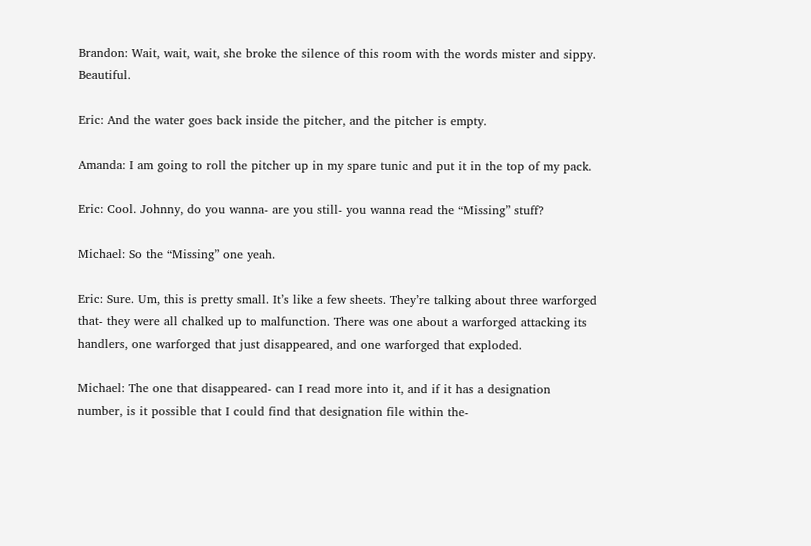Brandon: Wait, wait, wait, she broke the silence of this room with the words mister and sippy. Beautiful.

Eric: And the water goes back inside the pitcher, and the pitcher is empty.

Amanda: I am going to roll the pitcher up in my spare tunic and put it in the top of my pack.

Eric: Cool. Johnny, do you wanna- are you still- you wanna read the “Missing” stuff?

Michael: So the “Missing” one yeah.

Eric: Sure. Um, this is pretty small. It’s like a few sheets. They’re talking about three warforged that- they were all chalked up to malfunction. There was one about a warforged attacking its handlers, one warforged that just disappeared, and one warforged that exploded.

Michael: The one that disappeared- can I read more into it, and if it has a designation number, is it possible that I could find that designation file within the-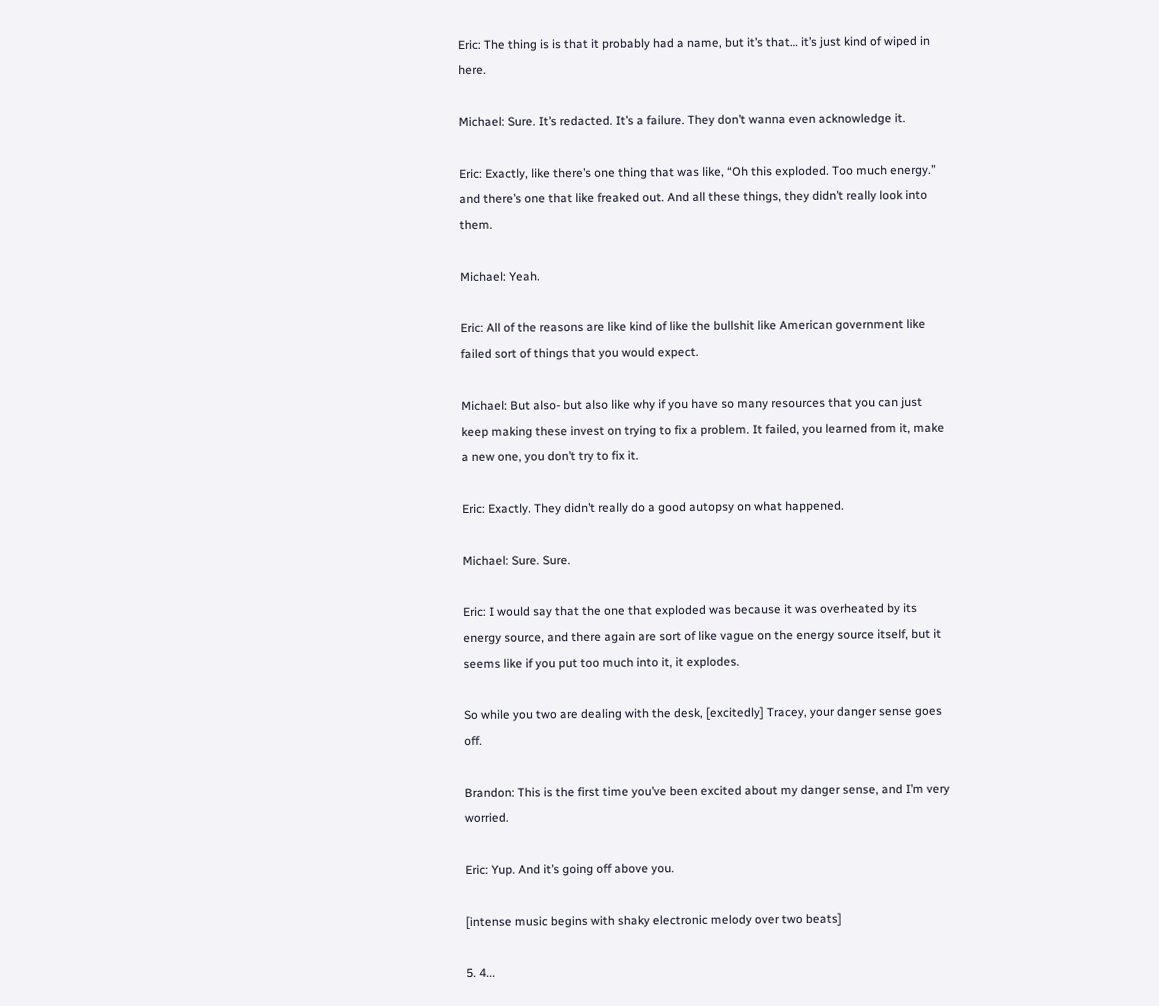Eric: The thing is is that it probably had a name, but it’s that… it’s just kind of wiped in here.

Michael: Sure. It’s redacted. It’s a failure. They don’t wanna even acknowledge it.

Eric: Exactly, like there’s one thing that was like, “Oh this exploded. Too much energy.” and there’s one that like freaked out. And all these things, they didn’t really look into them.

Michael: Yeah.

Eric: All of the reasons are like kind of like the bullshit like American government like failed sort of things that you would expect.

Michael: But also- but also like why if you have so many resources that you can just keep making these invest on trying to fix a problem. It failed, you learned from it, make a new one, you don’t try to fix it.

Eric: Exactly. They didn’t really do a good autopsy on what happened.

Michael: Sure. Sure.

Eric: I would say that the one that exploded was because it was overheated by its energy source, and there again are sort of like vague on the energy source itself, but it seems like if you put too much into it, it explodes.

So while you two are dealing with the desk, [excitedly] Tracey, your danger sense goes off.

Brandon: This is the first time you’ve been excited about my danger sense, and I’m very worried.

Eric: Yup. And it’s going off above you.

[intense music begins with shaky electronic melody over two beats]

5. 4...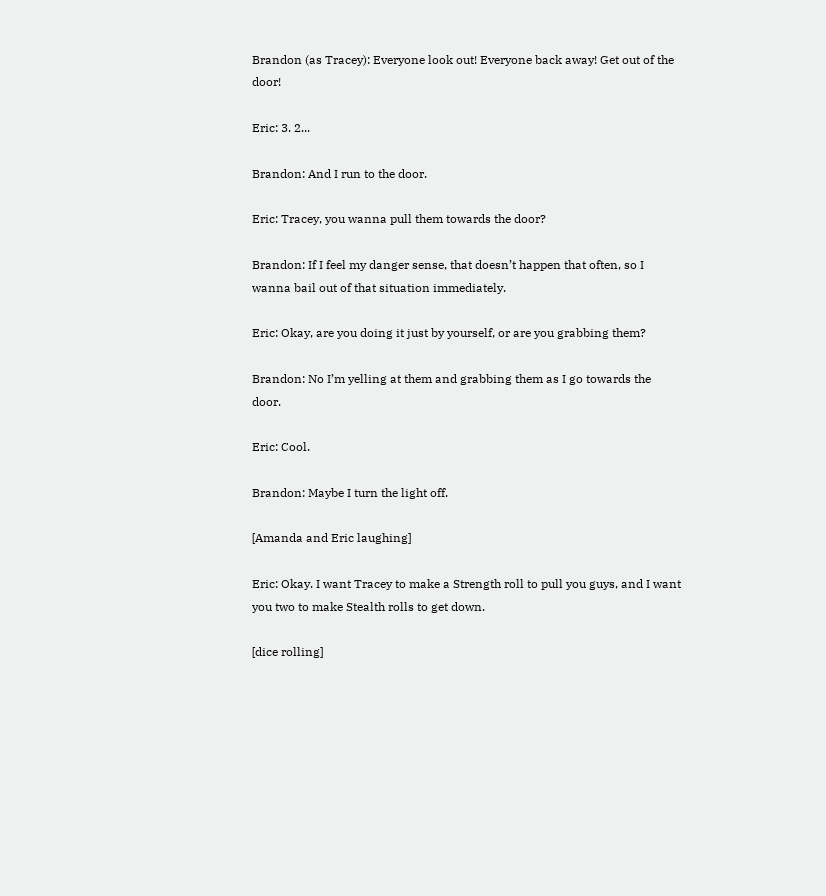Brandon (as Tracey): Everyone look out! Everyone back away! Get out of the door!

Eric: 3. 2...

Brandon: And I run to the door.

Eric: Tracey, you wanna pull them towards the door?

Brandon: If I feel my danger sense, that doesn’t happen that often, so I wanna bail out of that situation immediately.

Eric: Okay, are you doing it just by yourself, or are you grabbing them?

Brandon: No I’m yelling at them and grabbing them as I go towards the door.

Eric: Cool.

Brandon: Maybe I turn the light off.

[Amanda and Eric laughing]

Eric: Okay. I want Tracey to make a Strength roll to pull you guys, and I want you two to make Stealth rolls to get down.

[dice rolling]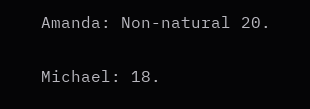Amanda: Non-natural 20.

Michael: 18.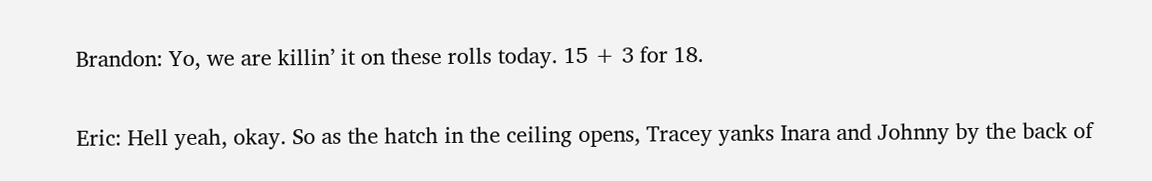Brandon: Yo, we are killin’ it on these rolls today. 15 + 3 for 18.

Eric: Hell yeah, okay. So as the hatch in the ceiling opens, Tracey yanks Inara and Johnny by the back of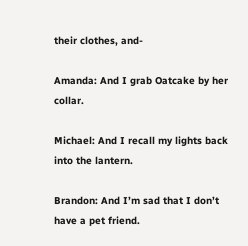their clothes, and-

Amanda: And I grab Oatcake by her collar.

Michael: And I recall my lights back into the lantern.

Brandon: And I’m sad that I don’t have a pet friend.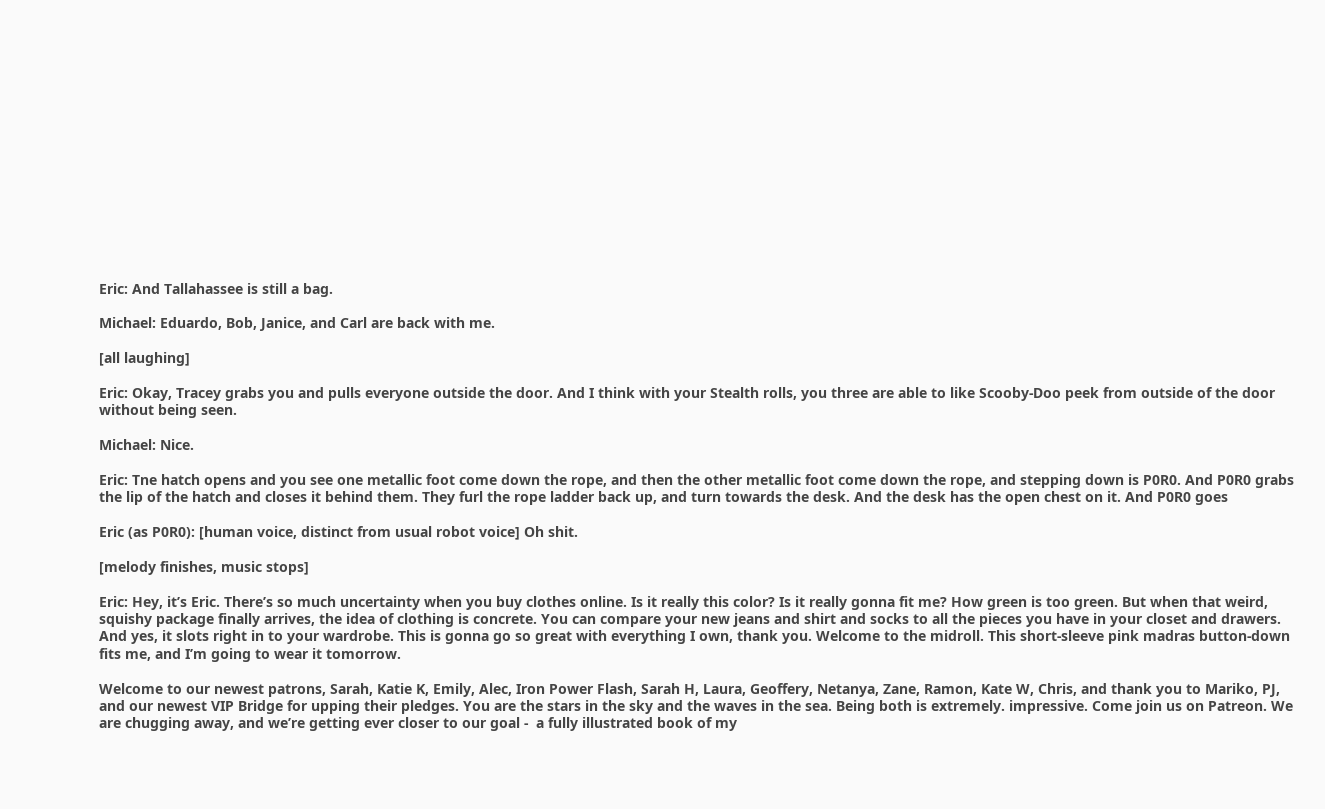Eric: And Tallahassee is still a bag.

Michael: Eduardo, Bob, Janice, and Carl are back with me.

[all laughing]

Eric: Okay, Tracey grabs you and pulls everyone outside the door. And I think with your Stealth rolls, you three are able to like Scooby-Doo peek from outside of the door without being seen.

Michael: Nice.

Eric: Tne hatch opens and you see one metallic foot come down the rope, and then the other metallic foot come down the rope, and stepping down is P0R0. And P0R0 grabs the lip of the hatch and closes it behind them. They furl the rope ladder back up, and turn towards the desk. And the desk has the open chest on it. And P0R0 goes

Eric (as P0R0): [human voice, distinct from usual robot voice] Oh shit.

[melody finishes, music stops]

Eric: Hey, it’s Eric. There’s so much uncertainty when you buy clothes online. Is it really this color? Is it really gonna fit me? How green is too green. But when that weird, squishy package finally arrives, the idea of clothing is concrete. You can compare your new jeans and shirt and socks to all the pieces you have in your closet and drawers. And yes, it slots right in to your wardrobe. This is gonna go so great with everything I own, thank you. Welcome to the midroll. This short-sleeve pink madras button-down fits me, and I’m going to wear it tomorrow.

Welcome to our newest patrons, Sarah, Katie K, Emily, Alec, Iron Power Flash, Sarah H, Laura, Geoffery, Netanya, Zane, Ramon, Kate W, Chris, and thank you to Mariko, PJ, and our newest VIP Bridge for upping their pledges. You are the stars in the sky and the waves in the sea. Being both is extremely. impressive. Come join us on Patreon. We are chugging away, and we’re getting ever closer to our goal -  a fully illustrated book of my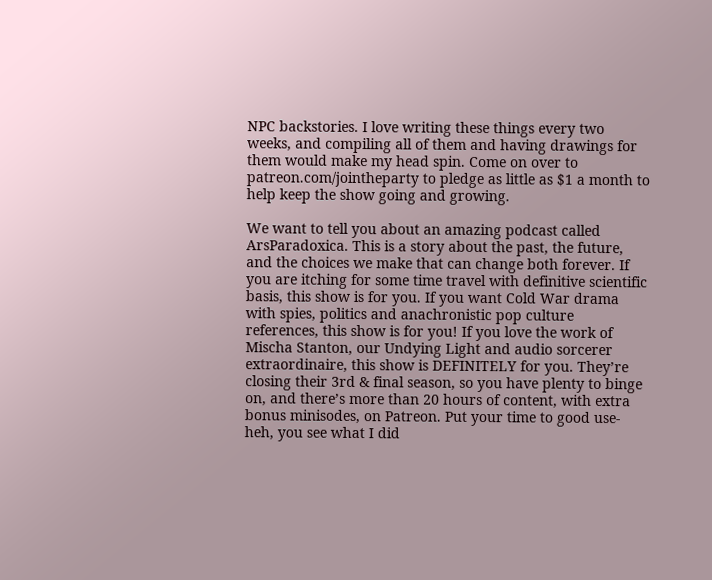NPC backstories. I love writing these things every two weeks, and compiling all of them and having drawings for them would make my head spin. Come on over to patreon.com/jointheparty to pledge as little as $1 a month to help keep the show going and growing.

We want to tell you about an amazing podcast called ArsParadoxica. This is a story about the past, the future, and the choices we make that can change both forever. If you are itching for some time travel with definitive scientific basis, this show is for you. If you want Cold War drama with spies, politics and anachronistic pop culture references, this show is for you! If you love the work of Mischa Stanton, our Undying Light and audio sorcerer extraordinaire, this show is DEFINITELY for you. They’re closing their 3rd & final season, so you have plenty to binge on, and there’s more than 20 hours of content, with extra bonus minisodes, on Patreon. Put your time to good use- heh, you see what I did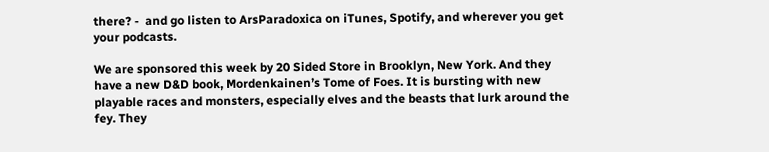there? -  and go listen to ArsParadoxica on iTunes, Spotify, and wherever you get your podcasts.

We are sponsored this week by 20 Sided Store in Brooklyn, New York. And they have a new D&D book, Mordenkainen’s Tome of Foes. It is bursting with new playable races and monsters, especially elves and the beasts that lurk around the fey. They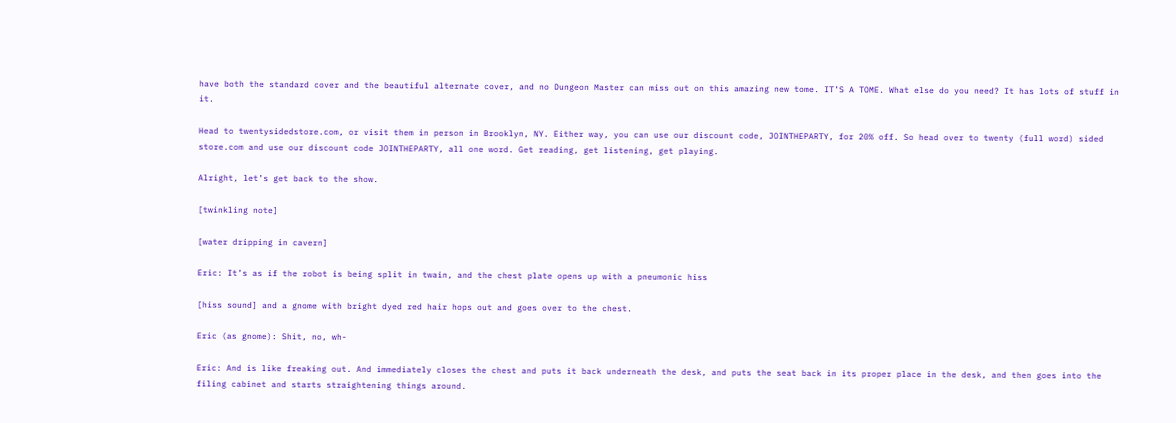have both the standard cover and the beautiful alternate cover, and no Dungeon Master can miss out on this amazing new tome. IT’S A TOME. What else do you need? It has lots of stuff in it.

Head to twentysidedstore.com, or visit them in person in Brooklyn, NY. Either way, you can use our discount code, JOINTHEPARTY, for 20% off. So head over to twenty (full word) sided store.com and use our discount code JOINTHEPARTY, all one word. Get reading, get listening, get playing.

Alright, let’s get back to the show.

[twinkling note]

[water dripping in cavern]

Eric: It’s as if the robot is being split in twain, and the chest plate opens up with a pneumonic hiss

[hiss sound] and a gnome with bright dyed red hair hops out and goes over to the chest.

Eric (as gnome): Shit, no, wh-

Eric: And is like freaking out. And immediately closes the chest and puts it back underneath the desk, and puts the seat back in its proper place in the desk, and then goes into the filing cabinet and starts straightening things around.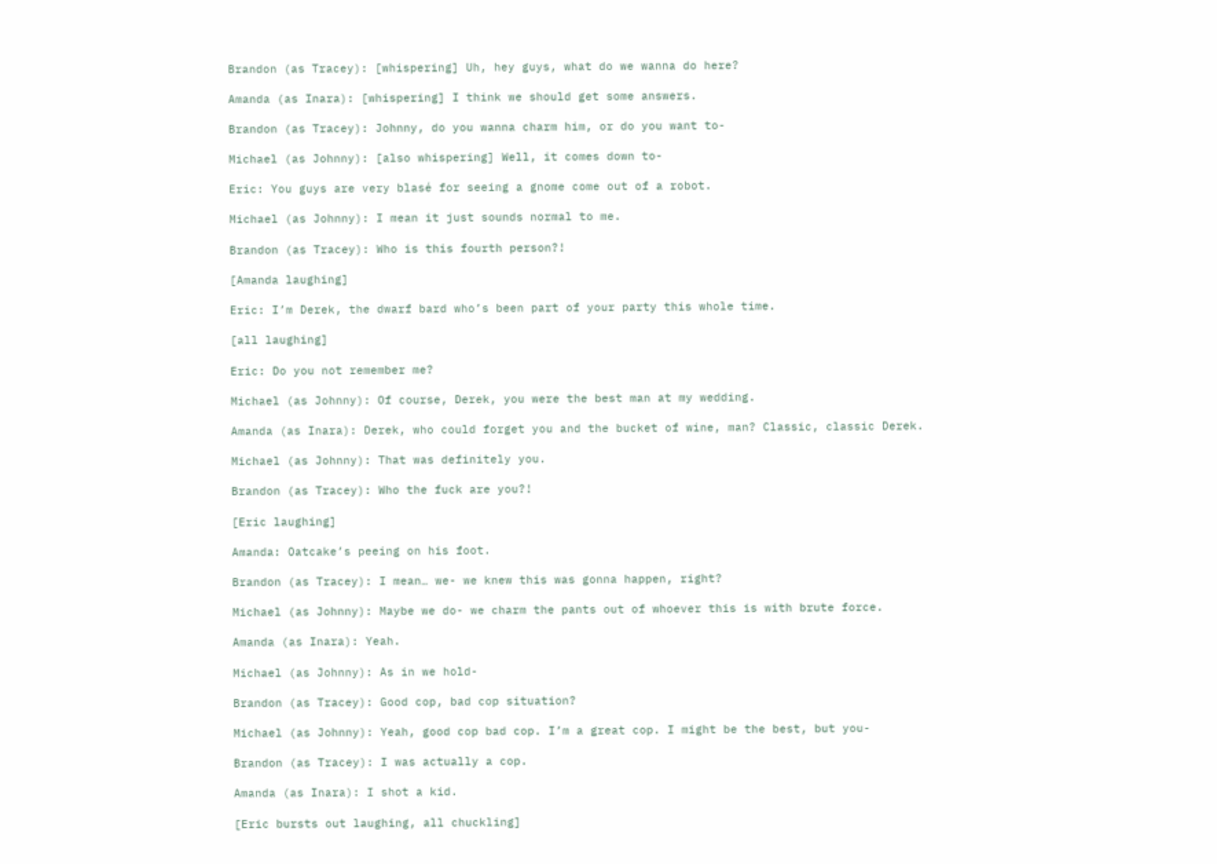Brandon (as Tracey): [whispering] Uh, hey guys, what do we wanna do here?

Amanda (as Inara): [whispering] I think we should get some answers.

Brandon (as Tracey): Johnny, do you wanna charm him, or do you want to-

Michael (as Johnny): [also whispering] Well, it comes down to-

Eric: You guys are very blasé for seeing a gnome come out of a robot.

Michael (as Johnny): I mean it just sounds normal to me.

Brandon (as Tracey): Who is this fourth person?!

[Amanda laughing]

Eric: I’m Derek, the dwarf bard who’s been part of your party this whole time.

[all laughing]

Eric: Do you not remember me?

Michael (as Johnny): Of course, Derek, you were the best man at my wedding.

Amanda (as Inara): Derek, who could forget you and the bucket of wine, man? Classic, classic Derek.

Michael (as Johnny): That was definitely you.

Brandon (as Tracey): Who the fuck are you?!

[Eric laughing]

Amanda: Oatcake’s peeing on his foot.

Brandon (as Tracey): I mean… we- we knew this was gonna happen, right?

Michael (as Johnny): Maybe we do- we charm the pants out of whoever this is with brute force.

Amanda (as Inara): Yeah.

Michael (as Johnny): As in we hold-

Brandon (as Tracey): Good cop, bad cop situation?

Michael (as Johnny): Yeah, good cop bad cop. I’m a great cop. I might be the best, but you-

Brandon (as Tracey): I was actually a cop.

Amanda (as Inara): I shot a kid.

[Eric bursts out laughing, all chuckling]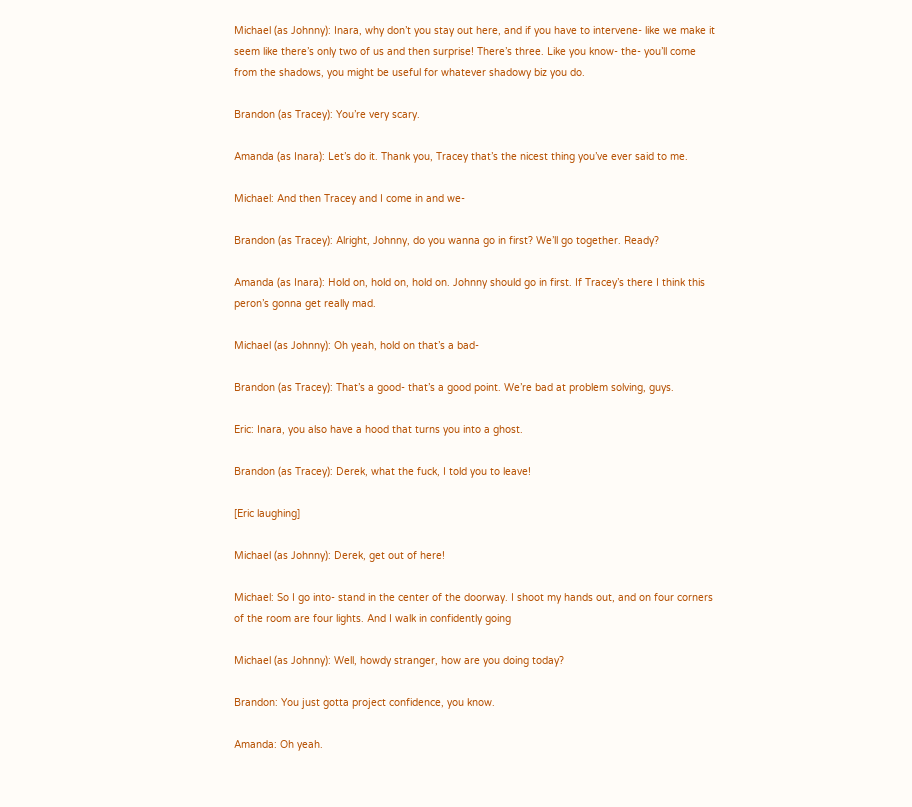Michael (as Johnny): Inara, why don’t you stay out here, and if you have to intervene- like we make it seem like there’s only two of us and then surprise! There’s three. Like you know- the- you’ll come from the shadows, you might be useful for whatever shadowy biz you do.

Brandon (as Tracey): You’re very scary.

Amanda (as Inara): Let’s do it. Thank you, Tracey that’s the nicest thing you’ve ever said to me.

Michael: And then Tracey and I come in and we-

Brandon (as Tracey): Alright, Johnny, do you wanna go in first? We’ll go together. Ready?

Amanda (as Inara): Hold on, hold on, hold on. Johnny should go in first. If Tracey’s there I think this peron’s gonna get really mad.

Michael (as Johnny): Oh yeah, hold on that’s a bad-

Brandon (as Tracey): That’s a good- that’s a good point. We’re bad at problem solving, guys.

Eric: Inara, you also have a hood that turns you into a ghost.

Brandon (as Tracey): Derek, what the fuck, I told you to leave!

[Eric laughing]

Michael (as Johnny): Derek, get out of here!

Michael: So I go into- stand in the center of the doorway. I shoot my hands out, and on four corners of the room are four lights. And I walk in confidently going

Michael (as Johnny): Well, howdy stranger, how are you doing today?

Brandon: You just gotta project confidence, you know.

Amanda: Oh yeah.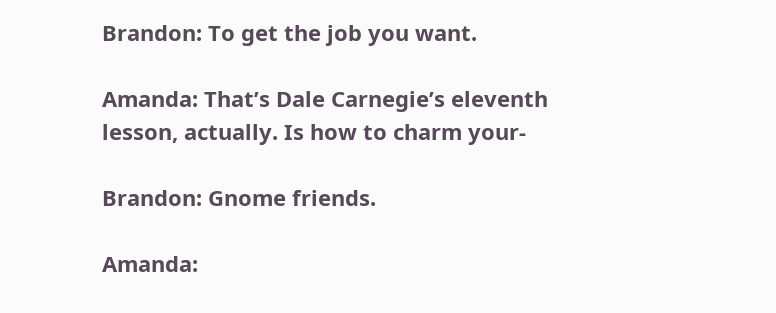Brandon: To get the job you want.

Amanda: That’s Dale Carnegie’s eleventh lesson, actually. Is how to charm your-

Brandon: Gnome friends.

Amanda: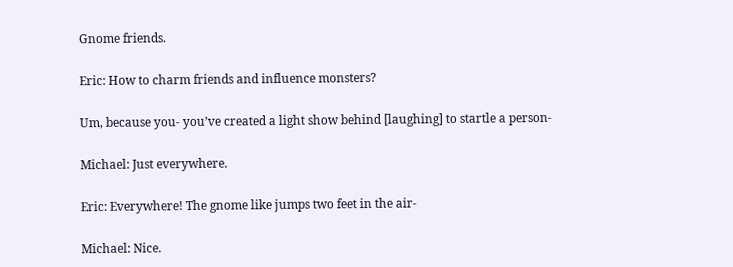Gnome friends.

Eric: How to charm friends and influence monsters?

Um, because you- you’ve created a light show behind [laughing] to startle a person-

Michael: Just everywhere.

Eric: Everywhere! The gnome like jumps two feet in the air-

Michael: Nice.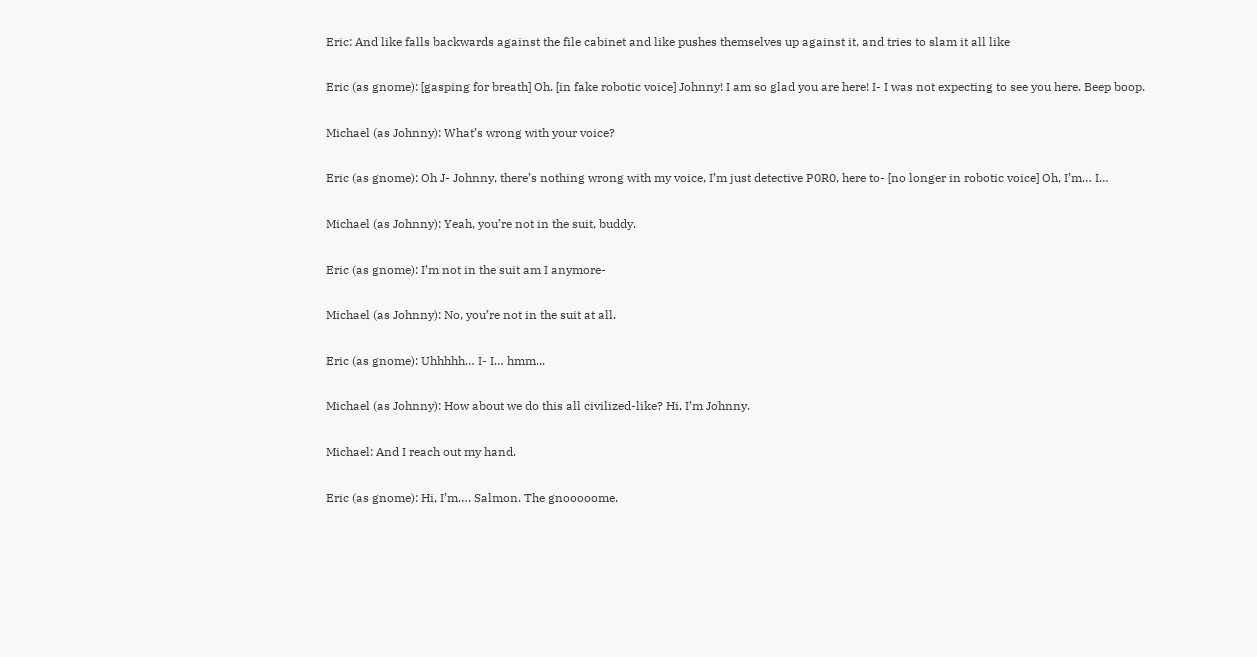Eric: And like falls backwards against the file cabinet and like pushes themselves up against it, and tries to slam it all like

Eric (as gnome): [gasping for breath] Oh. [in fake robotic voice] Johnny! I am so glad you are here! I- I was not expecting to see you here. Beep boop.

Michael (as Johnny): What’s wrong with your voice?

Eric (as gnome): Oh J- Johnny, there’s nothing wrong with my voice, I’m just detective P0R0, here to- [no longer in robotic voice] Oh, I’m… I…

Michael (as Johnny): Yeah, you’re not in the suit, buddy.

Eric (as gnome): I’m not in the suit am I anymore-

Michael (as Johnny): No, you’re not in the suit at all.

Eric (as gnome): Uhhhhh… I- I… hmm...

Michael (as Johnny): How about we do this all civilized-like? Hi, I’m Johnny.

Michael: And I reach out my hand.

Eric (as gnome): Hi, I’m…. Salmon. The gnooooome.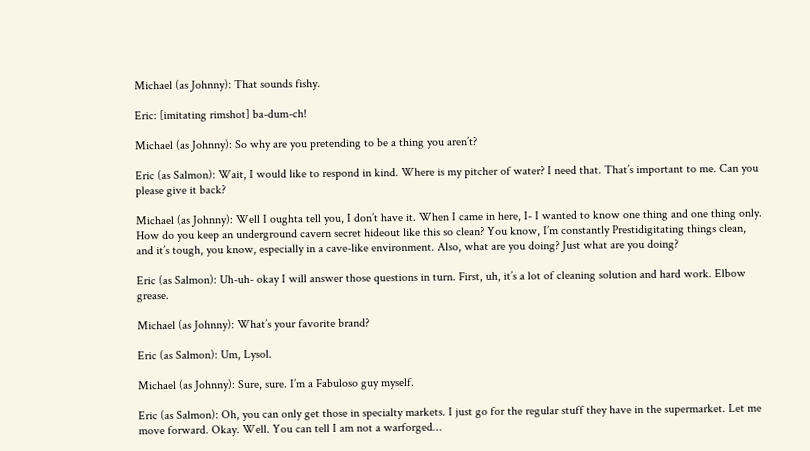Michael (as Johnny): That sounds fishy.

Eric: [imitating rimshot] ba-dum-ch!

Michael (as Johnny): So why are you pretending to be a thing you aren’t?

Eric (as Salmon): Wait, I would like to respond in kind. Where is my pitcher of water? I need that. That’s important to me. Can you please give it back?

Michael (as Johnny): Well I oughta tell you, I don’t have it. When I came in here, I- I wanted to know one thing and one thing only. How do you keep an underground cavern secret hideout like this so clean? You know, I’m constantly Prestidigitating things clean, and it’s tough, you know, especially in a cave-like environment. Also, what are you doing? Just what are you doing?

Eric (as Salmon): Uh-uh- okay I will answer those questions in turn. First, uh, it’s a lot of cleaning solution and hard work. Elbow grease.

Michael (as Johnny): What’s your favorite brand?

Eric (as Salmon): Um, Lysol.

Michael (as Johnny): Sure, sure. I’m a Fabuloso guy myself.

Eric (as Salmon): Oh, you can only get those in specialty markets. I just go for the regular stuff they have in the supermarket. Let me move forward. Okay. Well. You can tell I am not a warforged…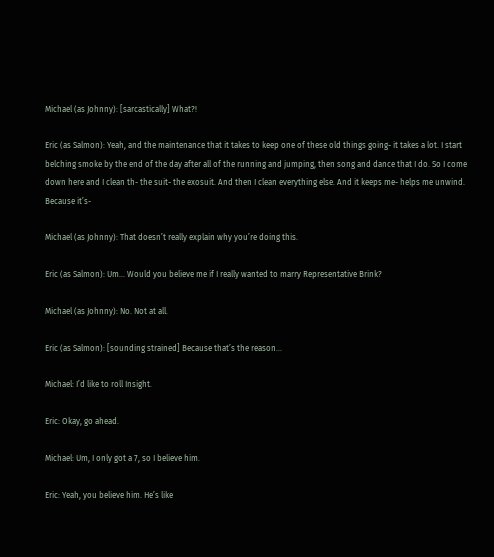Michael (as Johnny): [sarcastically] What?!

Eric (as Salmon): Yeah, and the maintenance that it takes to keep one of these old things going- it takes a lot. I start belching smoke by the end of the day after all of the running and jumping, then song and dance that I do. So I come down here and I clean th- the suit- the exosuit. And then I clean everything else. And it keeps me- helps me unwind. Because it’s-

Michael (as Johnny): That doesn’t really explain why you’re doing this.

Eric (as Salmon): Um… Would you believe me if I really wanted to marry Representative Brink?

Michael (as Johnny): No. Not at all.

Eric (as Salmon): [sounding strained] Because that’s the reason…

Michael: I’d like to roll Insight.

Eric: Okay, go ahead.

Michael: Um, I only got a 7, so I believe him.

Eric: Yeah, you believe him. He’s like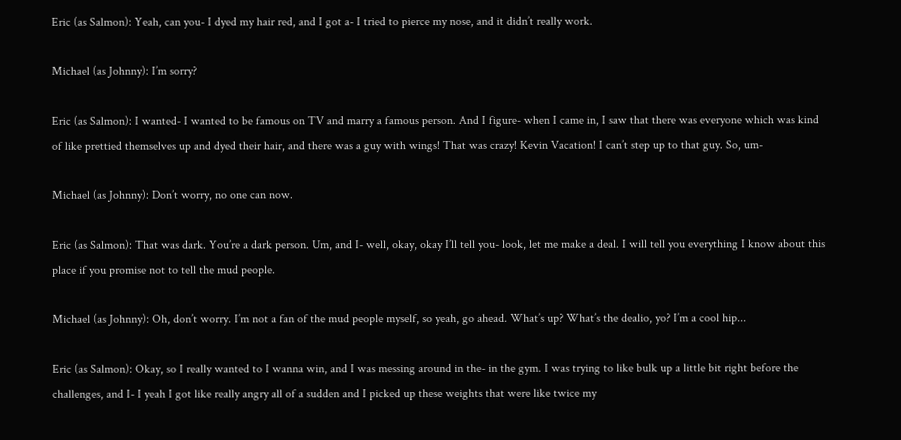Eric (as Salmon): Yeah, can you- I dyed my hair red, and I got a- I tried to pierce my nose, and it didn’t really work.

Michael (as Johnny): I’m sorry?

Eric (as Salmon): I wanted- I wanted to be famous on TV and marry a famous person. And I figure- when I came in, I saw that there was everyone which was kind of like prettied themselves up and dyed their hair, and there was a guy with wings! That was crazy! Kevin Vacation! I can’t step up to that guy. So, um-

Michael (as Johnny): Don’t worry, no one can now.

Eric (as Salmon): That was dark. You’re a dark person. Um, and I- well, okay, okay I’ll tell you- look, let me make a deal. I will tell you everything I know about this place if you promise not to tell the mud people.

Michael (as Johnny): Oh, don’t worry. I’m not a fan of the mud people myself, so yeah, go ahead. What’s up? What’s the dealio, yo? I’m a cool hip...

Eric (as Salmon): Okay, so I really wanted to I wanna win, and I was messing around in the- in the gym. I was trying to like bulk up a little bit right before the challenges, and I- I yeah I got like really angry all of a sudden and I picked up these weights that were like twice my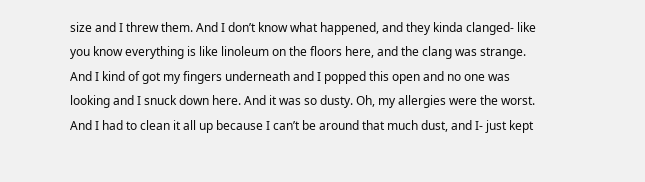size and I threw them. And I don’t know what happened, and they kinda clanged- like you know everything is like linoleum on the floors here, and the clang was strange. And I kind of got my fingers underneath and I popped this open and no one was looking and I snuck down here. And it was so dusty. Oh, my allergies were the worst. And I had to clean it all up because I can’t be around that much dust, and I- just kept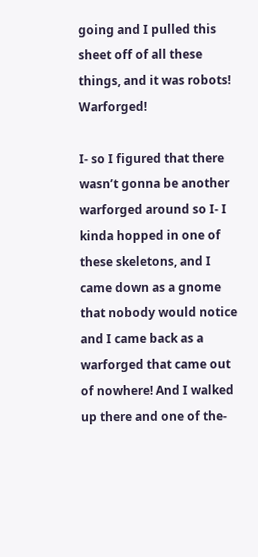going and I pulled this sheet off of all these things, and it was robots! Warforged!

I- so I figured that there wasn’t gonna be another warforged around so I- I kinda hopped in one of these skeletons, and I came down as a gnome that nobody would notice and I came back as a warforged that came out of nowhere! And I walked up there and one of the-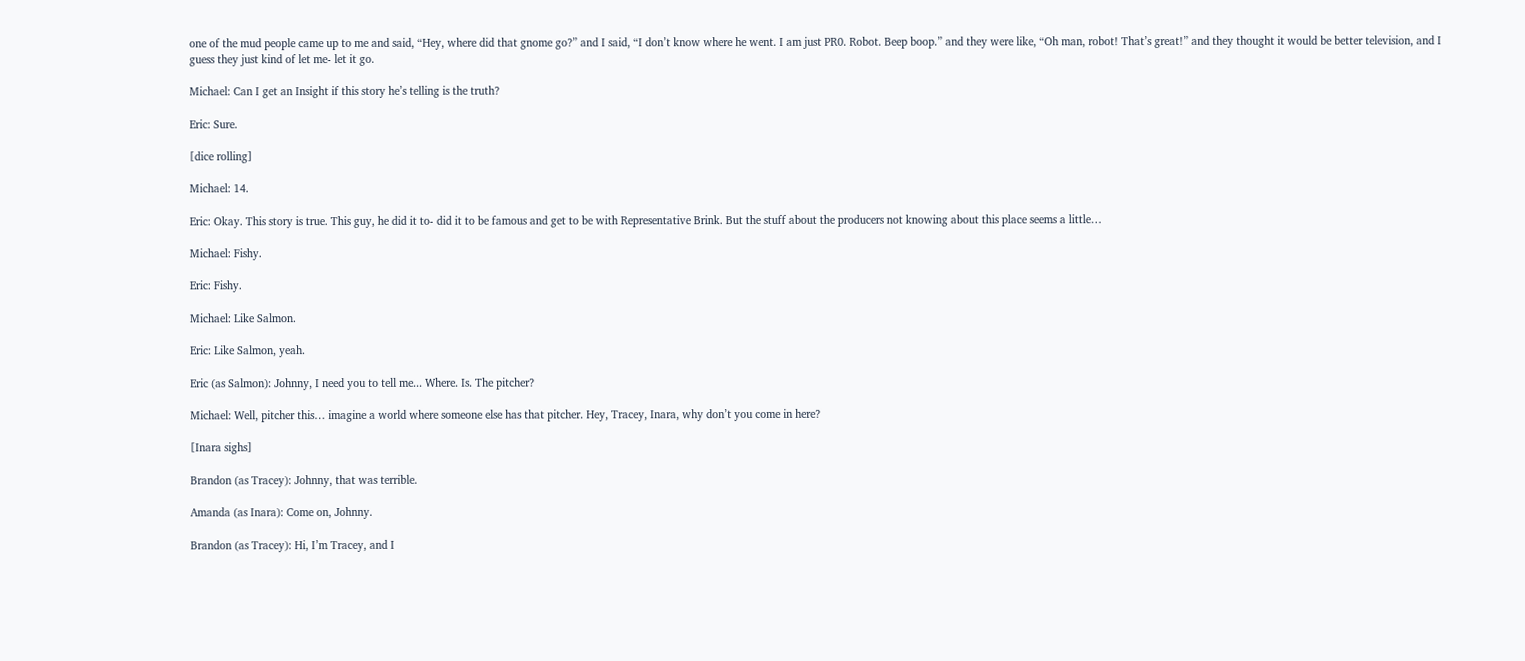one of the mud people came up to me and said, “Hey, where did that gnome go?” and I said, “I don’t know where he went. I am just PR0. Robot. Beep boop.” and they were like, “Oh man, robot! That’s great!” and they thought it would be better television, and I guess they just kind of let me- let it go.

Michael: Can I get an Insight if this story he’s telling is the truth?

Eric: Sure.

[dice rolling]

Michael: 14.

Eric: Okay. This story is true. This guy, he did it to- did it to be famous and get to be with Representative Brink. But the stuff about the producers not knowing about this place seems a little…

Michael: Fishy.

Eric: Fishy.

Michael: Like Salmon.

Eric: Like Salmon, yeah.

Eric (as Salmon): Johnny, I need you to tell me... Where. Is. The pitcher?

Michael: Well, pitcher this… imagine a world where someone else has that pitcher. Hey, Tracey, Inara, why don’t you come in here?

[Inara sighs]

Brandon (as Tracey): Johnny, that was terrible.

Amanda (as Inara): Come on, Johnny.

Brandon (as Tracey): Hi, I’m Tracey, and I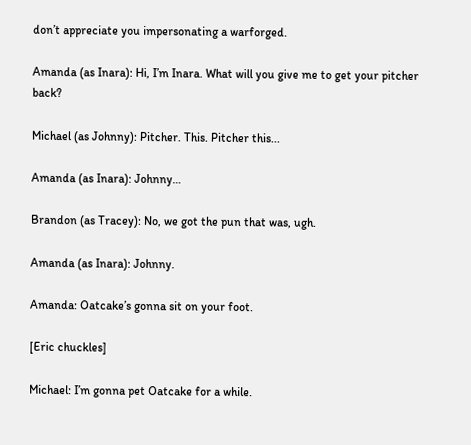don’t appreciate you impersonating a warforged.

Amanda (as Inara): Hi, I’m Inara. What will you give me to get your pitcher back?

Michael (as Johnny): Pitcher. This. Pitcher this...

Amanda (as Inara): Johnny…

Brandon (as Tracey): No, we got the pun that was, ugh.

Amanda (as Inara): Johnny.

Amanda: Oatcake’s gonna sit on your foot.

[Eric chuckles]

Michael: I’m gonna pet Oatcake for a while.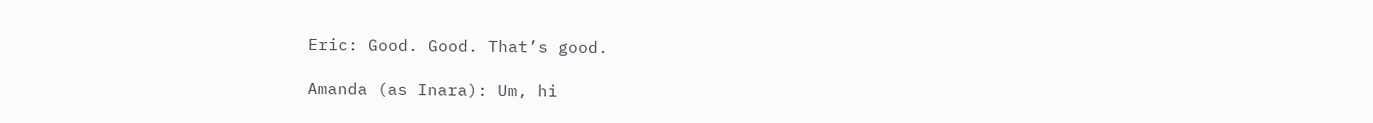Eric: Good. Good. That’s good.

Amanda (as Inara): Um, hi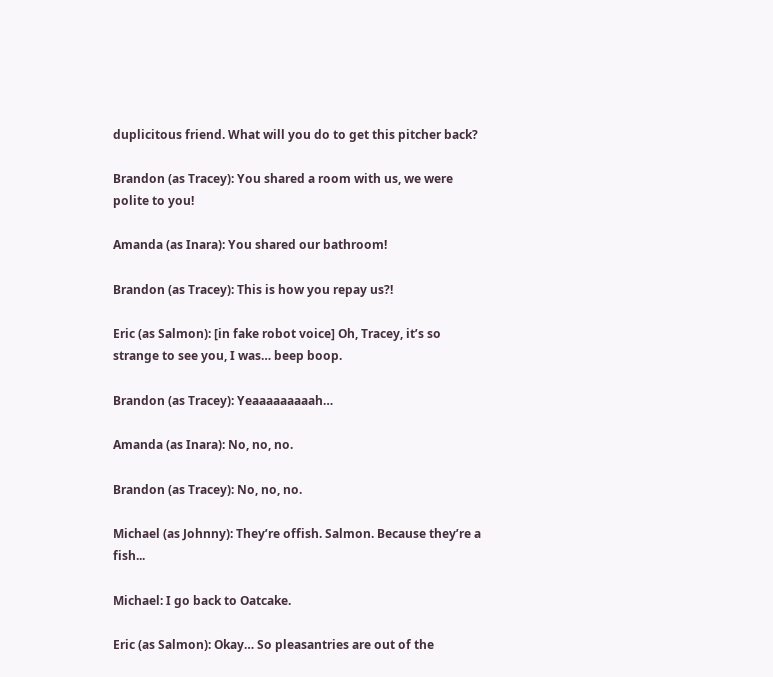duplicitous friend. What will you do to get this pitcher back?

Brandon (as Tracey): You shared a room with us, we were polite to you!

Amanda (as Inara): You shared our bathroom!

Brandon (as Tracey): This is how you repay us?!

Eric (as Salmon): [in fake robot voice] Oh, Tracey, it’s so strange to see you, I was… beep boop.

Brandon (as Tracey): Yeaaaaaaaaah…

Amanda (as Inara): No, no, no.

Brandon (as Tracey): No, no, no.

Michael (as Johnny): They’re offish. Salmon. Because they’re a fish...

Michael: I go back to Oatcake.

Eric (as Salmon): Okay… So pleasantries are out of the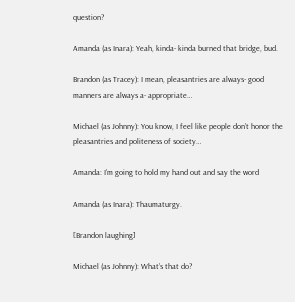question?

Amanda (as Inara): Yeah, kinda- kinda burned that bridge, bud.

Brandon (as Tracey): I mean, pleasantries are always- good manners are always a- appropriate…

Michael (as Johnny): You know, I feel like people don’t honor the pleasantries and politeness of society…

Amanda: I’m going to hold my hand out and say the word

Amanda (as Inara): Thaumaturgy.

[Brandon laughing]

Michael (as Johnny): What’s that do?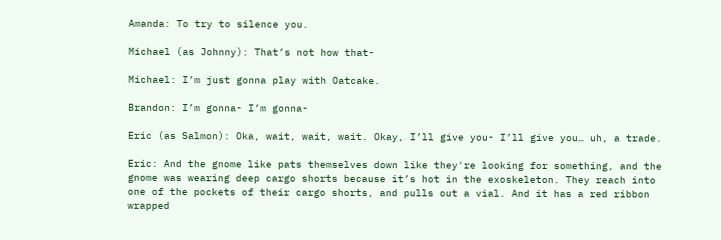Amanda: To try to silence you.

Michael (as Johnny): That’s not how that-

Michael: I’m just gonna play with Oatcake.

Brandon: I’m gonna- I’m gonna-

Eric (as Salmon): Oka, wait, wait, wait. Okay, I’ll give you- I’ll give you… uh, a trade.

Eric: And the gnome like pats themselves down like they're looking for something, and the gnome was wearing deep cargo shorts because it’s hot in the exoskeleton. They reach into one of the pockets of their cargo shorts, and pulls out a vial. And it has a red ribbon wrapped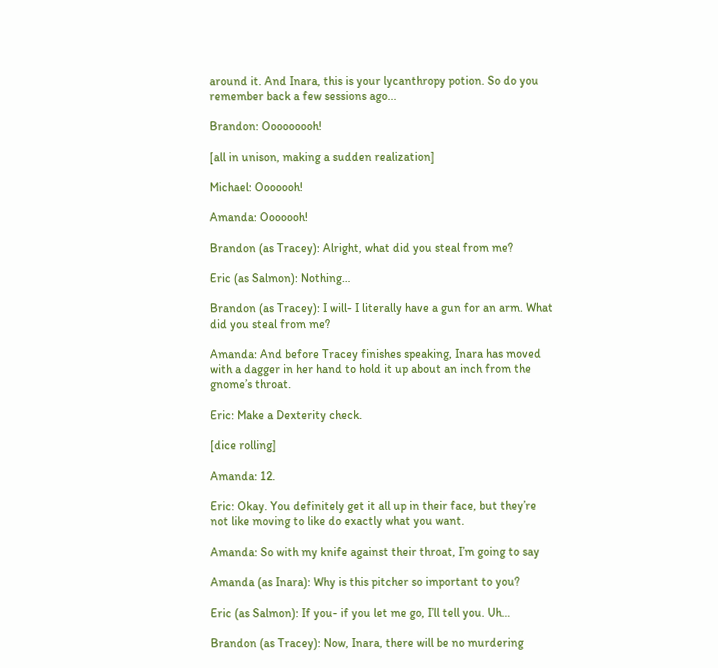around it. And Inara, this is your lycanthropy potion. So do you remember back a few sessions ago...

Brandon: Ooooooooh!

[all in unison, making a sudden realization]

Michael: Ooooooh!

Amanda: Ooooooh!

Brandon (as Tracey): Alright, what did you steal from me?

Eric (as Salmon): Nothing…

Brandon (as Tracey): I will- I literally have a gun for an arm. What did you steal from me?

Amanda: And before Tracey finishes speaking, Inara has moved with a dagger in her hand to hold it up about an inch from the gnome’s throat.

Eric: Make a Dexterity check.

[dice rolling]

Amanda: 12.

Eric: Okay. You definitely get it all up in their face, but they’re not like moving to like do exactly what you want.

Amanda: So with my knife against their throat, I’m going to say

Amanda (as Inara): Why is this pitcher so important to you?

Eric (as Salmon): If you- if you let me go, I’ll tell you. Uh…

Brandon (as Tracey): Now, Inara, there will be no murdering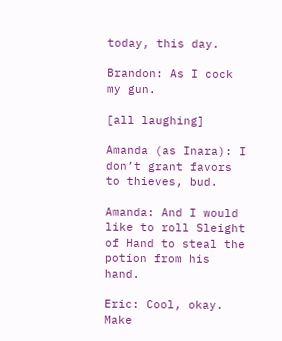today, this day.

Brandon: As I cock my gun.

[all laughing]

Amanda (as Inara): I don’t grant favors to thieves, bud.

Amanda: And I would like to roll Sleight of Hand to steal the potion from his hand.

Eric: Cool, okay. Make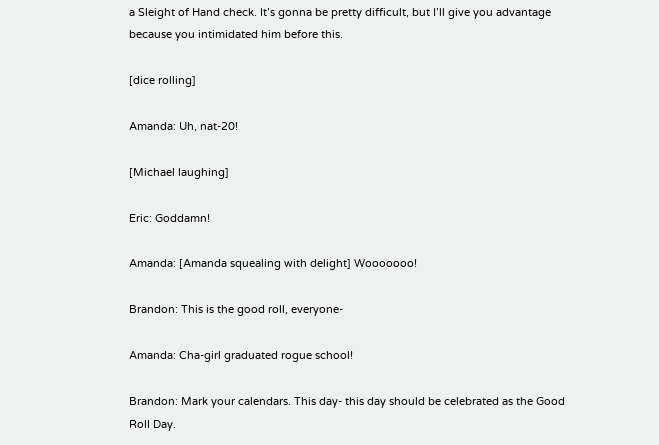a Sleight of Hand check. It’s gonna be pretty difficult, but I’ll give you advantage because you intimidated him before this.

[dice rolling]

Amanda: Uh, nat-20!

[Michael laughing]

Eric: Goddamn!

Amanda: [Amanda squealing with delight] Wooooooo!

Brandon: This is the good roll, everyone-

Amanda: Cha-girl graduated rogue school!

Brandon: Mark your calendars. This day- this day should be celebrated as the Good Roll Day.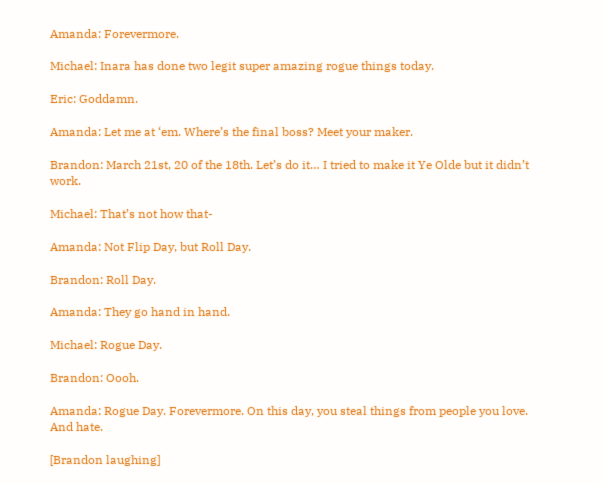Amanda: Forevermore.

Michael: Inara has done two legit super amazing rogue things today.

Eric: Goddamn.

Amanda: Let me at ‘em. Where’s the final boss? Meet your maker.

Brandon: March 21st, 20 of the 18th. Let’s do it… I tried to make it Ye Olde but it didn’t work.

Michael: That’s not how that-

Amanda: Not Flip Day, but Roll Day.

Brandon: Roll Day.

Amanda: They go hand in hand.

Michael: Rogue Day.

Brandon: Oooh.

Amanda: Rogue Day. Forevermore. On this day, you steal things from people you love. And hate.

[Brandon laughing]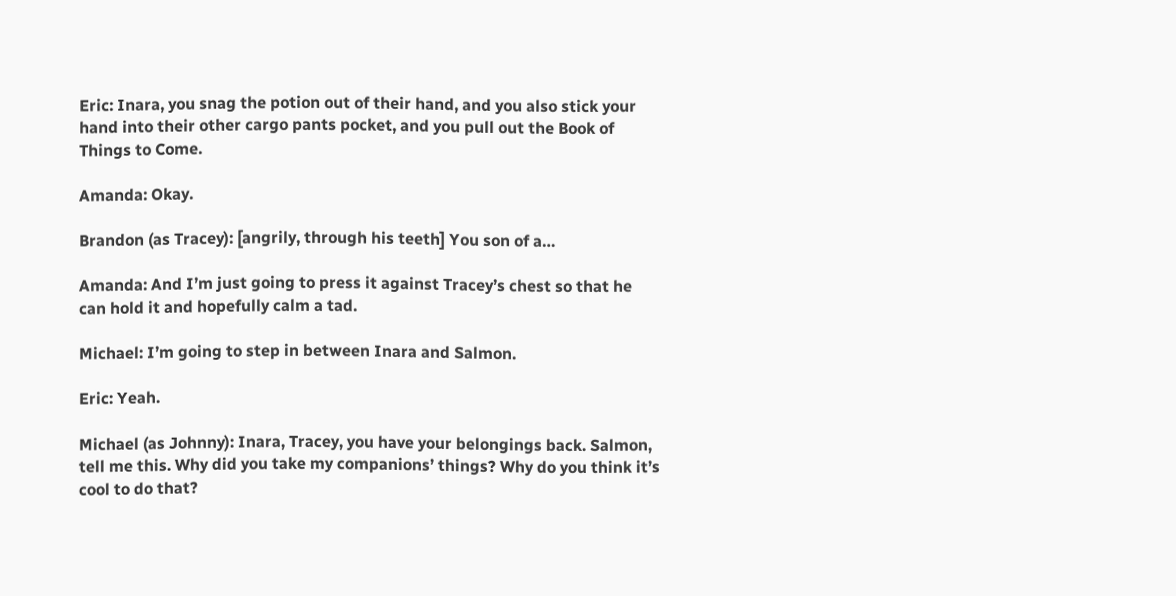Eric: Inara, you snag the potion out of their hand, and you also stick your hand into their other cargo pants pocket, and you pull out the Book of Things to Come.

Amanda: Okay.

Brandon (as Tracey): [angrily, through his teeth] You son of a…

Amanda: And I’m just going to press it against Tracey’s chest so that he can hold it and hopefully calm a tad.

Michael: I’m going to step in between Inara and Salmon.

Eric: Yeah.

Michael (as Johnny): Inara, Tracey, you have your belongings back. Salmon, tell me this. Why did you take my companions’ things? Why do you think it’s cool to do that?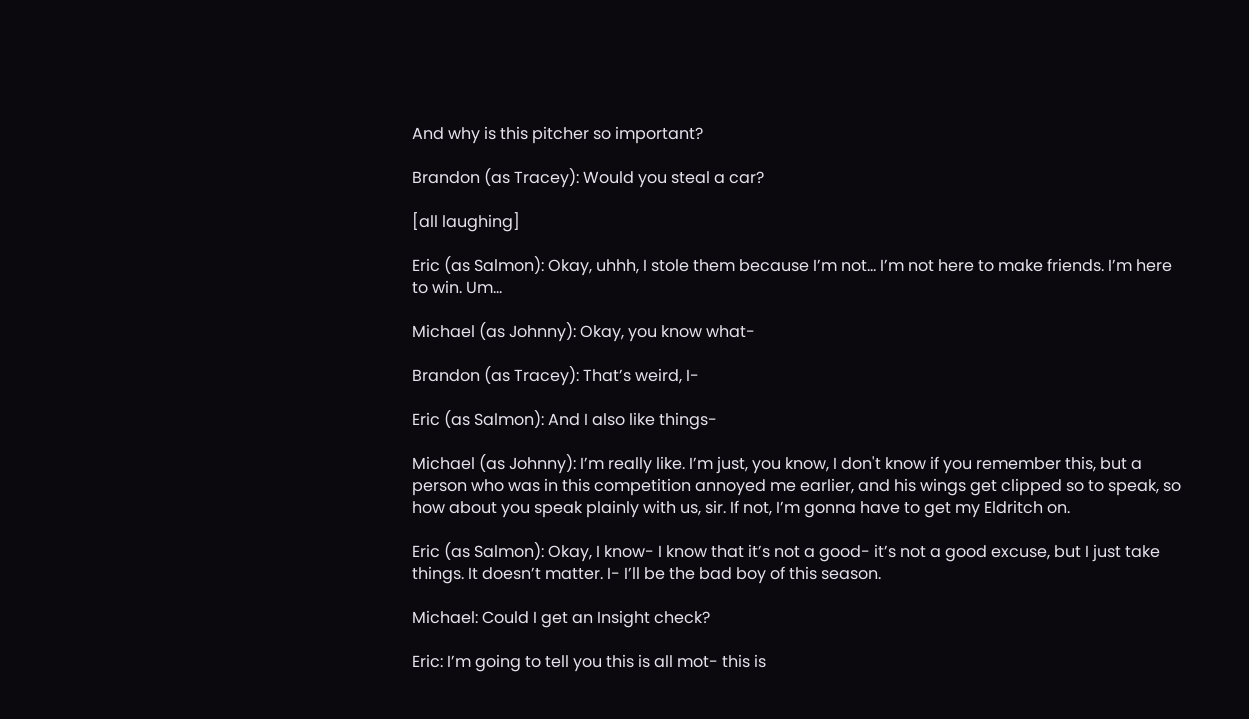And why is this pitcher so important?

Brandon (as Tracey): Would you steal a car?

[all laughing]

Eric (as Salmon): Okay, uhhh, I stole them because I’m not… I’m not here to make friends. I’m here to win. Um…

Michael (as Johnny): Okay, you know what-

Brandon (as Tracey): That’s weird, I-

Eric (as Salmon): And I also like things-

Michael (as Johnny): I’m really like. I’m just, you know, I don't know if you remember this, but a person who was in this competition annoyed me earlier, and his wings get clipped so to speak, so how about you speak plainly with us, sir. If not, I’m gonna have to get my Eldritch on.

Eric (as Salmon): Okay, I know- I know that it’s not a good- it’s not a good excuse, but I just take things. It doesn’t matter. I- I’ll be the bad boy of this season.

Michael: Could I get an Insight check?

Eric: I’m going to tell you this is all mot- this is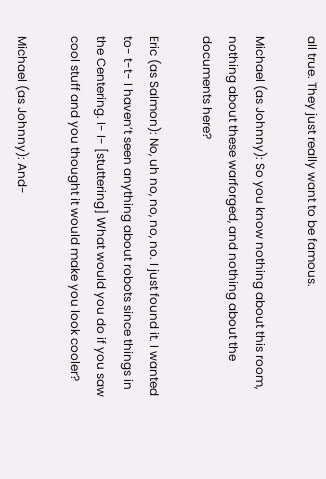all true. They just really want to be famous.

Michael (as Johnny): So you know nothing about this room, nothing about these warforged, and nothing about the documents here?

Eric (as Salmon): No, uh no, no, no, no. I just found it. I wanted to- t-t- I haven’t seen anything about robots since things in the Centering. I- I- [stuttering] What would you do if you saw cool stuff and you thought it would make you look cooler?

Michael (as Johnny): And-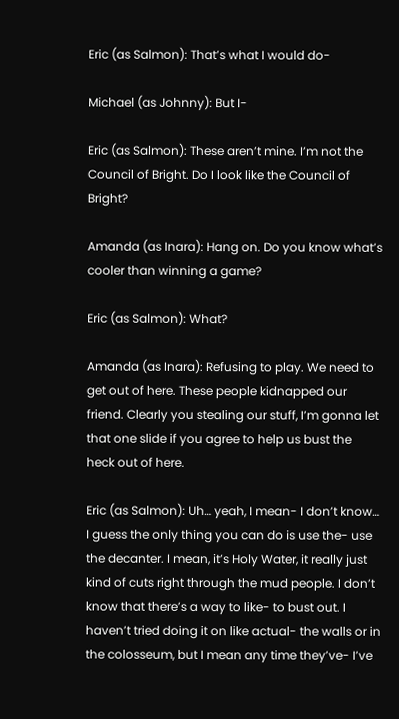Eric (as Salmon): That’s what I would do-

Michael (as Johnny): But I-

Eric (as Salmon): These aren’t mine. I’m not the Council of Bright. Do I look like the Council of Bright?

Amanda (as Inara): Hang on. Do you know what’s cooler than winning a game?

Eric (as Salmon): What?

Amanda (as Inara): Refusing to play. We need to get out of here. These people kidnapped our friend. Clearly you stealing our stuff, I’m gonna let that one slide if you agree to help us bust the heck out of here.

Eric (as Salmon): Uh… yeah, I mean- I don’t know… I guess the only thing you can do is use the- use the decanter. I mean, it’s Holy Water, it really just kind of cuts right through the mud people. I don’t know that there’s a way to like- to bust out. I haven’t tried doing it on like actual- the walls or in the colosseum, but I mean any time they’ve- I’ve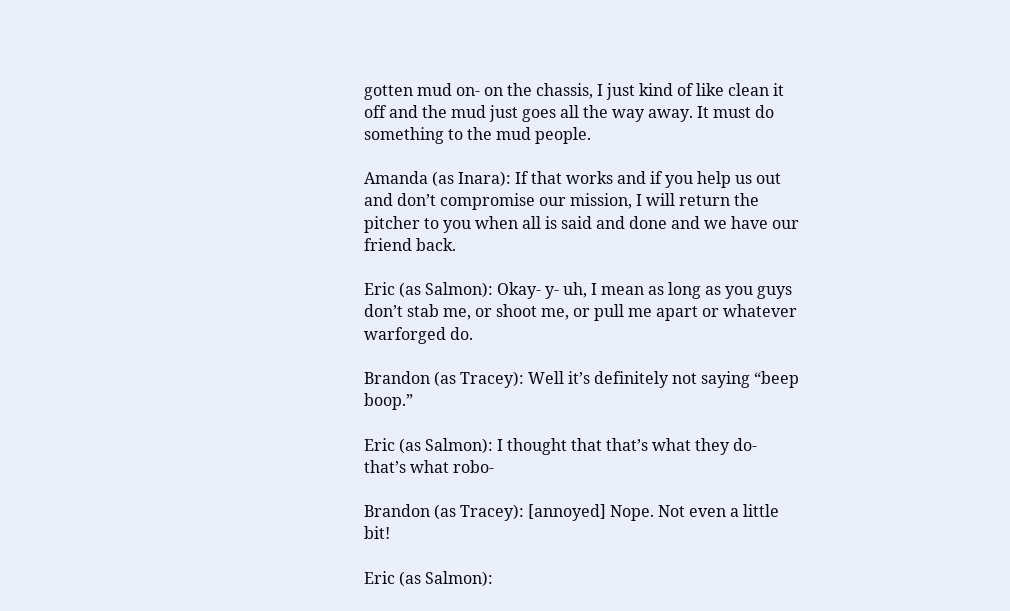gotten mud on- on the chassis, I just kind of like clean it off and the mud just goes all the way away. It must do something to the mud people.

Amanda (as Inara): If that works and if you help us out and don’t compromise our mission, I will return the pitcher to you when all is said and done and we have our friend back.

Eric (as Salmon): Okay- y- uh, I mean as long as you guys don’t stab me, or shoot me, or pull me apart or whatever warforged do.

Brandon (as Tracey): Well it’s definitely not saying “beep boop.”

Eric (as Salmon): I thought that that’s what they do- that’s what robo-

Brandon (as Tracey): [annoyed] Nope. Not even a little bit!

Eric (as Salmon):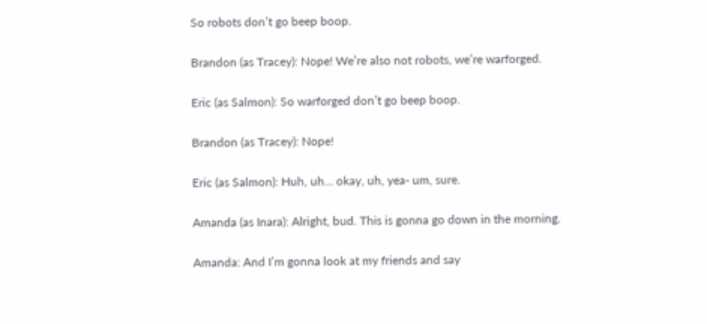So robots don’t go beep boop.

Brandon (as Tracey): Nope! We’re also not robots, we’re warforged.

Eric (as Salmon): So warforged don’t go beep boop.

Brandon (as Tracey): Nope!

Eric (as Salmon): Huh, uh… okay, uh, yea- um, sure.

Amanda (as Inara): Alright, bud. This is gonna go down in the morning.

Amanda: And I’m gonna look at my friends and say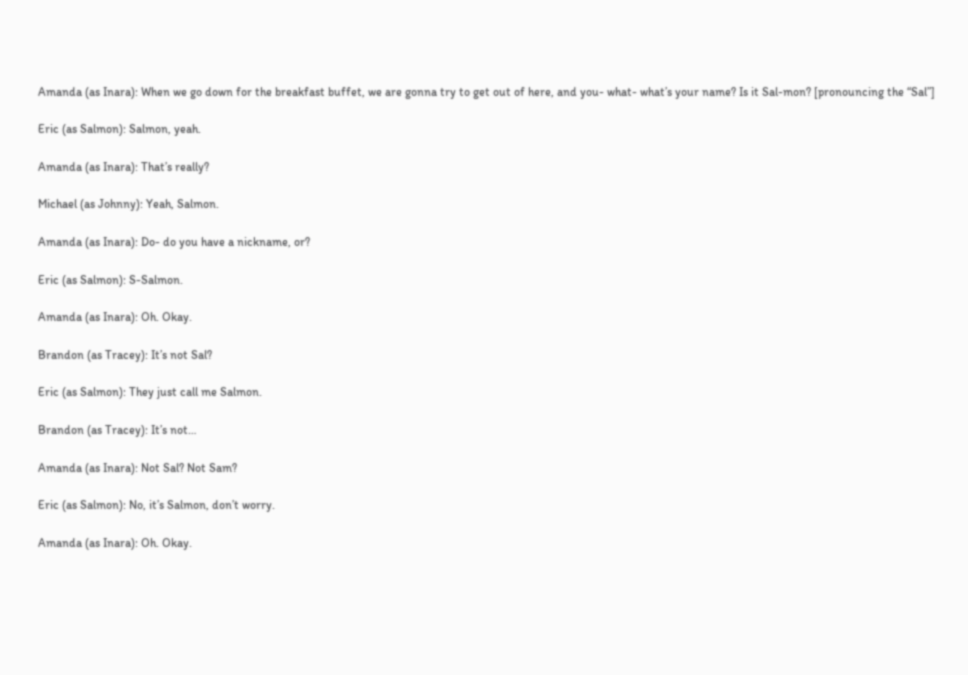Amanda (as Inara): When we go down for the breakfast buffet, we are gonna try to get out of here, and you- what- what’s your name? Is it Sal-mon? [pronouncing the “Sal”]

Eric (as Salmon): Salmon, yeah.

Amanda (as Inara): That’s really?

Michael (as Johnny): Yeah, Salmon.

Amanda (as Inara): Do- do you have a nickname, or?

Eric (as Salmon): S-Salmon.

Amanda (as Inara): Oh. Okay.

Brandon (as Tracey): It’s not Sal?

Eric (as Salmon): They just call me Salmon.

Brandon (as Tracey): It’s not…

Amanda (as Inara): Not Sal? Not Sam?

Eric (as Salmon): No, it’s Salmon, don’t worry.

Amanda (as Inara): Oh. Okay.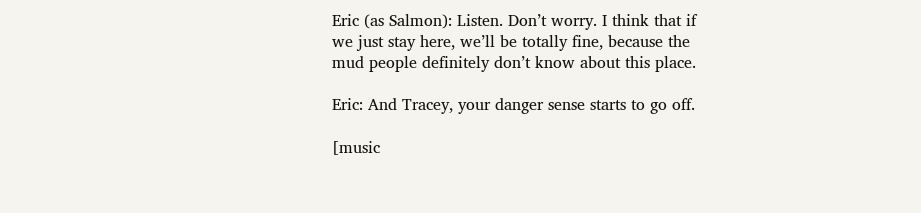Eric (as Salmon): Listen. Don’t worry. I think that if we just stay here, we’ll be totally fine, because the mud people definitely don’t know about this place.

Eric: And Tracey, your danger sense starts to go off.

[music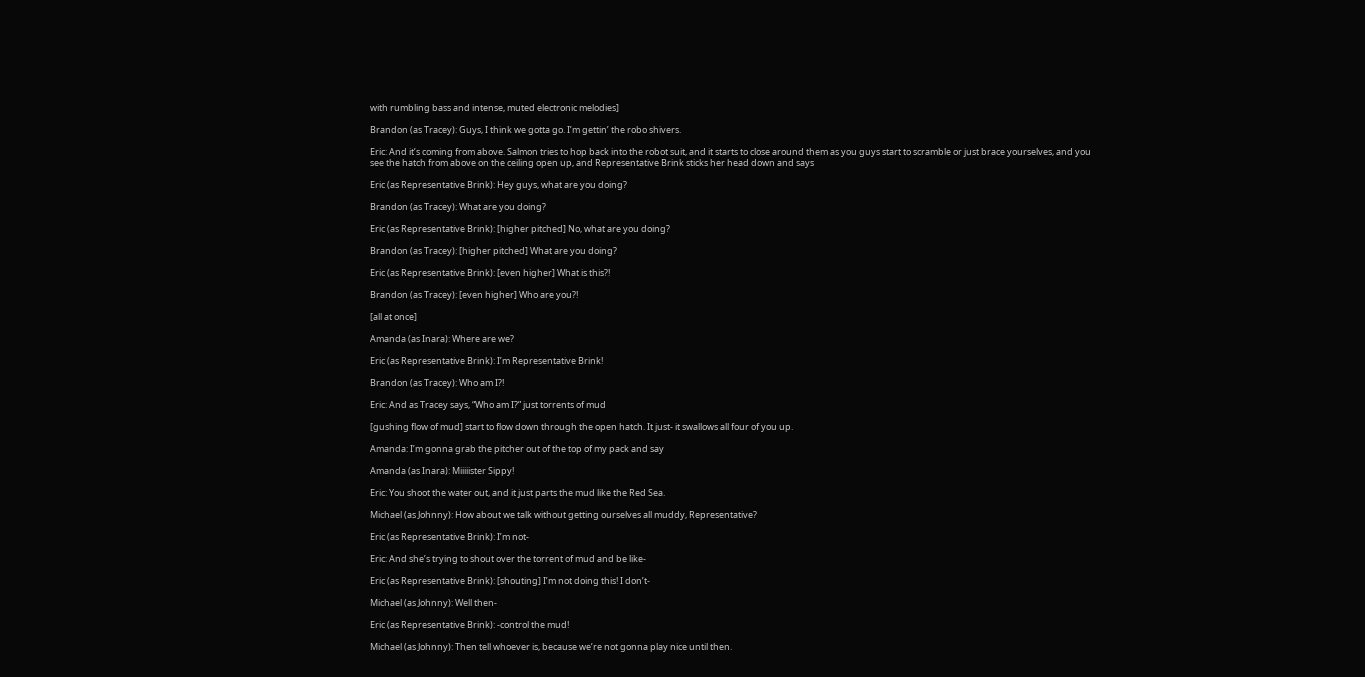with rumbling bass and intense, muted electronic melodies]

Brandon (as Tracey): Guys, I think we gotta go. I’m gettin’ the robo shivers.

Eric: And it’s coming from above. Salmon tries to hop back into the robot suit, and it starts to close around them as you guys start to scramble or just brace yourselves, and you see the hatch from above on the ceiling open up, and Representative Brink sticks her head down and says

Eric (as Representative Brink): Hey guys, what are you doing?

Brandon (as Tracey): What are you doing?

Eric (as Representative Brink): [higher pitched] No, what are you doing?

Brandon (as Tracey): [higher pitched] What are you doing?

Eric (as Representative Brink): [even higher] What is this?!

Brandon (as Tracey): [even higher] Who are you?!

[all at once]

Amanda (as Inara): Where are we?

Eric (as Representative Brink): I’m Representative Brink!

Brandon (as Tracey): Who am I?!

Eric: And as Tracey says, “Who am I?” just torrents of mud

[gushing flow of mud] start to flow down through the open hatch. It just- it swallows all four of you up.

Amanda: I’m gonna grab the pitcher out of the top of my pack and say

Amanda (as Inara): Miiiiister Sippy!

Eric: You shoot the water out, and it just parts the mud like the Red Sea.

Michael (as Johnny): How about we talk without getting ourselves all muddy, Representative?

Eric (as Representative Brink): I’m not-

Eric: And she’s trying to shout over the torrent of mud and be like-

Eric (as Representative Brink): [shouting] I’m not doing this! I don’t-

Michael (as Johnny): Well then-

Eric (as Representative Brink): -control the mud!

Michael (as Johnny): Then tell whoever is, because we’re not gonna play nice until then.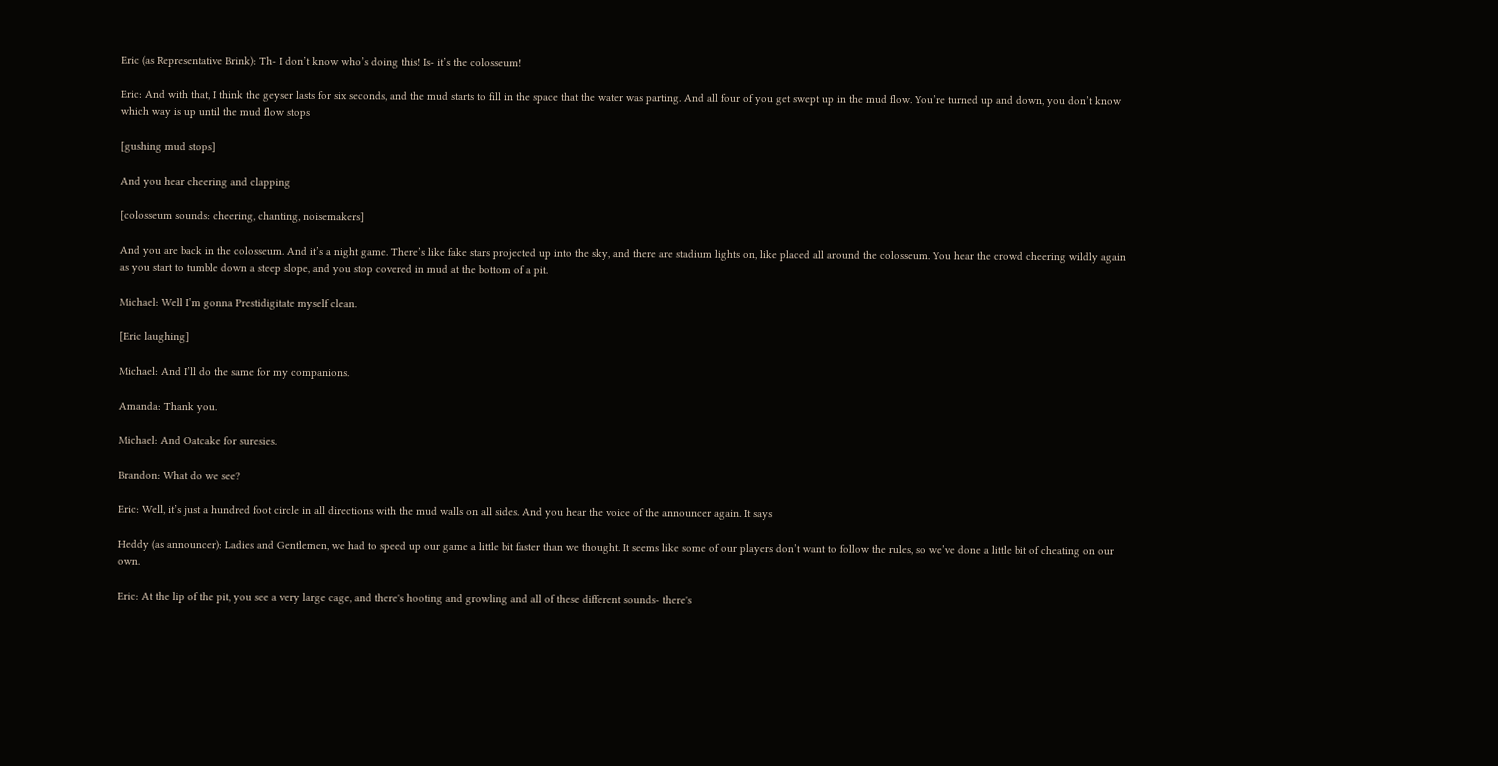Eric (as Representative Brink): Th- I don’t know who’s doing this! Is- it’s the colosseum!

Eric: And with that, I think the geyser lasts for six seconds, and the mud starts to fill in the space that the water was parting. And all four of you get swept up in the mud flow. You’re turned up and down, you don’t know which way is up until the mud flow stops

[gushing mud stops]

And you hear cheering and clapping

[colosseum sounds: cheering, chanting, noisemakers]

And you are back in the colosseum. And it’s a night game. There’s like fake stars projected up into the sky, and there are stadium lights on, like placed all around the colosseum. You hear the crowd cheering wildly again as you start to tumble down a steep slope, and you stop covered in mud at the bottom of a pit.

Michael: Well I’m gonna Prestidigitate myself clean.

[Eric laughing]

Michael: And I’ll do the same for my companions.

Amanda: Thank you.

Michael: And Oatcake for suresies.

Brandon: What do we see?

Eric: Well, it’s just a hundred foot circle in all directions with the mud walls on all sides. And you hear the voice of the announcer again. It says

Heddy (as announcer): Ladies and Gentlemen, we had to speed up our game a little bit faster than we thought. It seems like some of our players don’t want to follow the rules, so we’ve done a little bit of cheating on our own.

Eric: At the lip of the pit, you see a very large cage, and there's hooting and growling and all of these different sounds- there's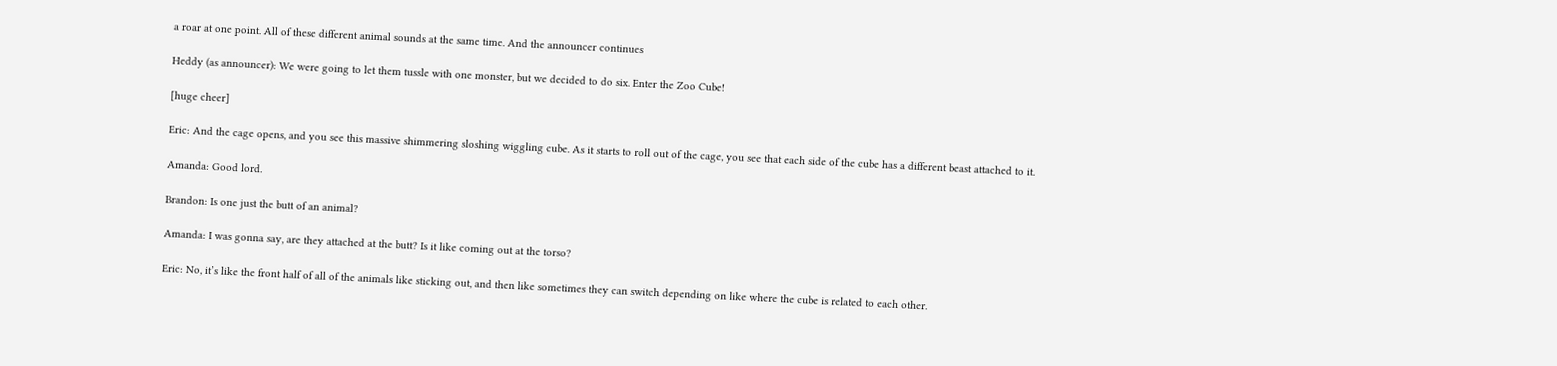a roar at one point. All of these different animal sounds at the same time. And the announcer continues

Heddy (as announcer): We were going to let them tussle with one monster, but we decided to do six. Enter the Zoo Cube!

[huge cheer]

Eric: And the cage opens, and you see this massive shimmering sloshing wiggling cube. As it starts to roll out of the cage, you see that each side of the cube has a different beast attached to it.

Amanda: Good lord.

Brandon: Is one just the butt of an animal?

Amanda: I was gonna say, are they attached at the butt? Is it like coming out at the torso?

Eric: No, it’s like the front half of all of the animals like sticking out, and then like sometimes they can switch depending on like where the cube is related to each other.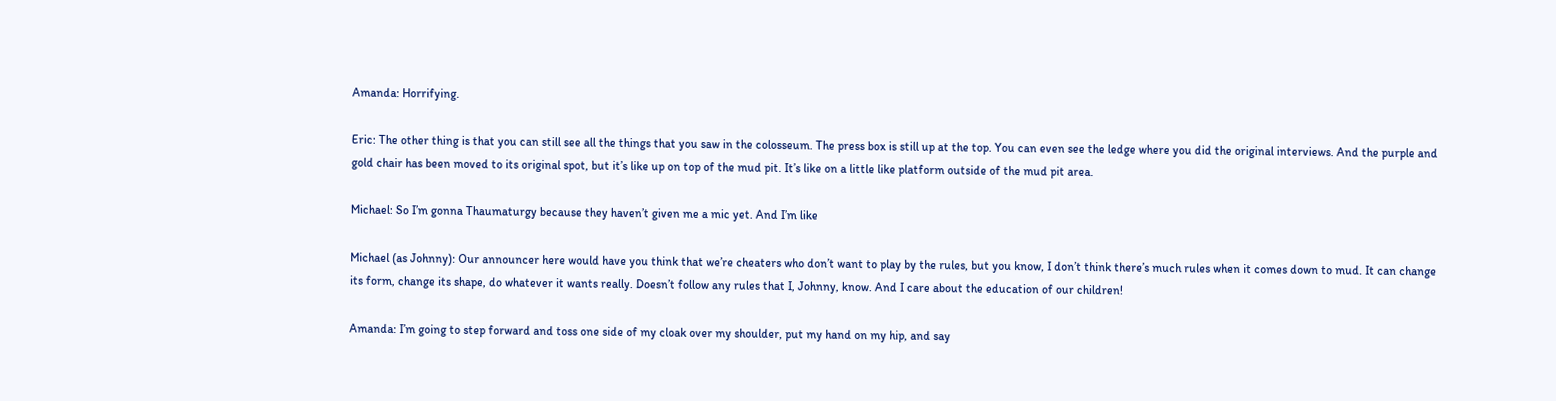Amanda: Horrifying.

Eric: The other thing is that you can still see all the things that you saw in the colosseum. The press box is still up at the top. You can even see the ledge where you did the original interviews. And the purple and gold chair has been moved to its original spot, but it’s like up on top of the mud pit. It’s like on a little like platform outside of the mud pit area.

Michael: So I’m gonna Thaumaturgy because they haven’t given me a mic yet. And I’m like

Michael (as Johnny): Our announcer here would have you think that we’re cheaters who don’t want to play by the rules, but you know, I don’t think there’s much rules when it comes down to mud. It can change its form, change its shape, do whatever it wants really. Doesn’t follow any rules that I, Johnny, know. And I care about the education of our children!

Amanda: I’m going to step forward and toss one side of my cloak over my shoulder, put my hand on my hip, and say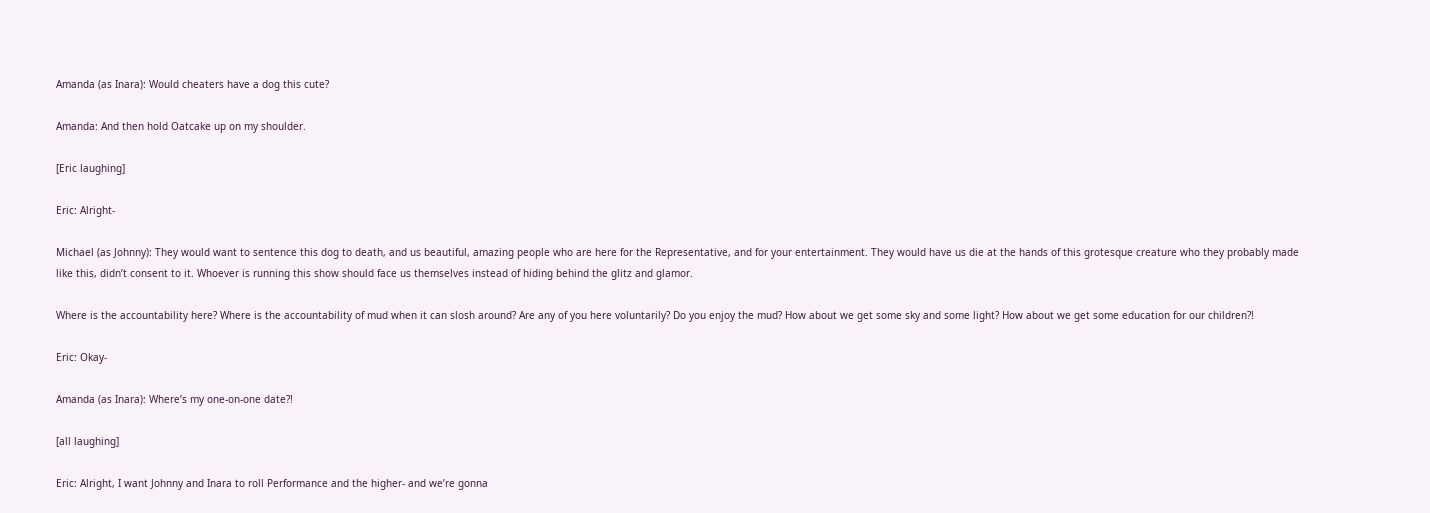Amanda (as Inara): Would cheaters have a dog this cute?

Amanda: And then hold Oatcake up on my shoulder.

[Eric laughing]

Eric: Alright-

Michael (as Johnny): They would want to sentence this dog to death, and us beautiful, amazing people who are here for the Representative, and for your entertainment. They would have us die at the hands of this grotesque creature who they probably made like this, didn’t consent to it. Whoever is running this show should face us themselves instead of hiding behind the glitz and glamor.

Where is the accountability here? Where is the accountability of mud when it can slosh around? Are any of you here voluntarily? Do you enjoy the mud? How about we get some sky and some light? How about we get some education for our children?!

Eric: Okay-

Amanda (as Inara): Where’s my one-on-one date?!

[all laughing]

Eric: Alright, I want Johnny and Inara to roll Performance and the higher- and we’re gonna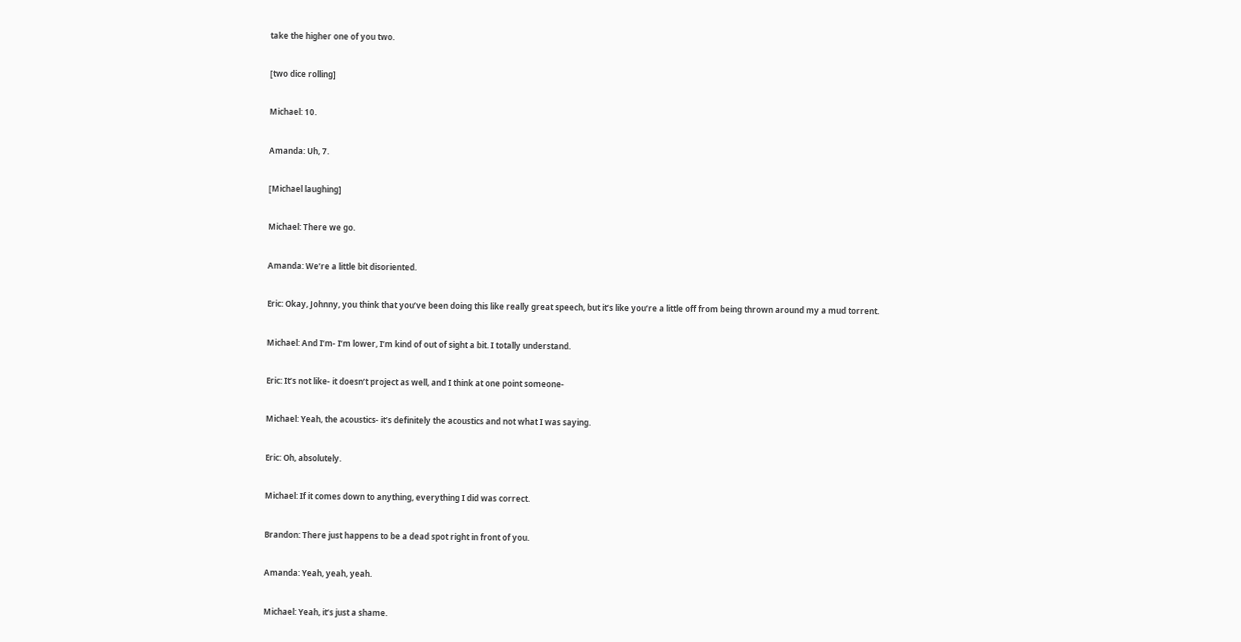take the higher one of you two.

[two dice rolling]

Michael: 10.

Amanda: Uh, 7.

[Michael laughing]

Michael: There we go.

Amanda: We’re a little bit disoriented.

Eric: Okay, Johnny, you think that you’ve been doing this like really great speech, but it’s like you’re a little off from being thrown around my a mud torrent.

Michael: And I’m- I’m lower, I’m kind of out of sight a bit. I totally understand.

Eric: It’s not like- it doesn’t project as well, and I think at one point someone-

Michael: Yeah, the acoustics- it’s definitely the acoustics and not what I was saying.

Eric: Oh, absolutely.

Michael: If it comes down to anything, everything I did was correct.

Brandon: There just happens to be a dead spot right in front of you.

Amanda: Yeah, yeah, yeah.

Michael: Yeah, it’s just a shame.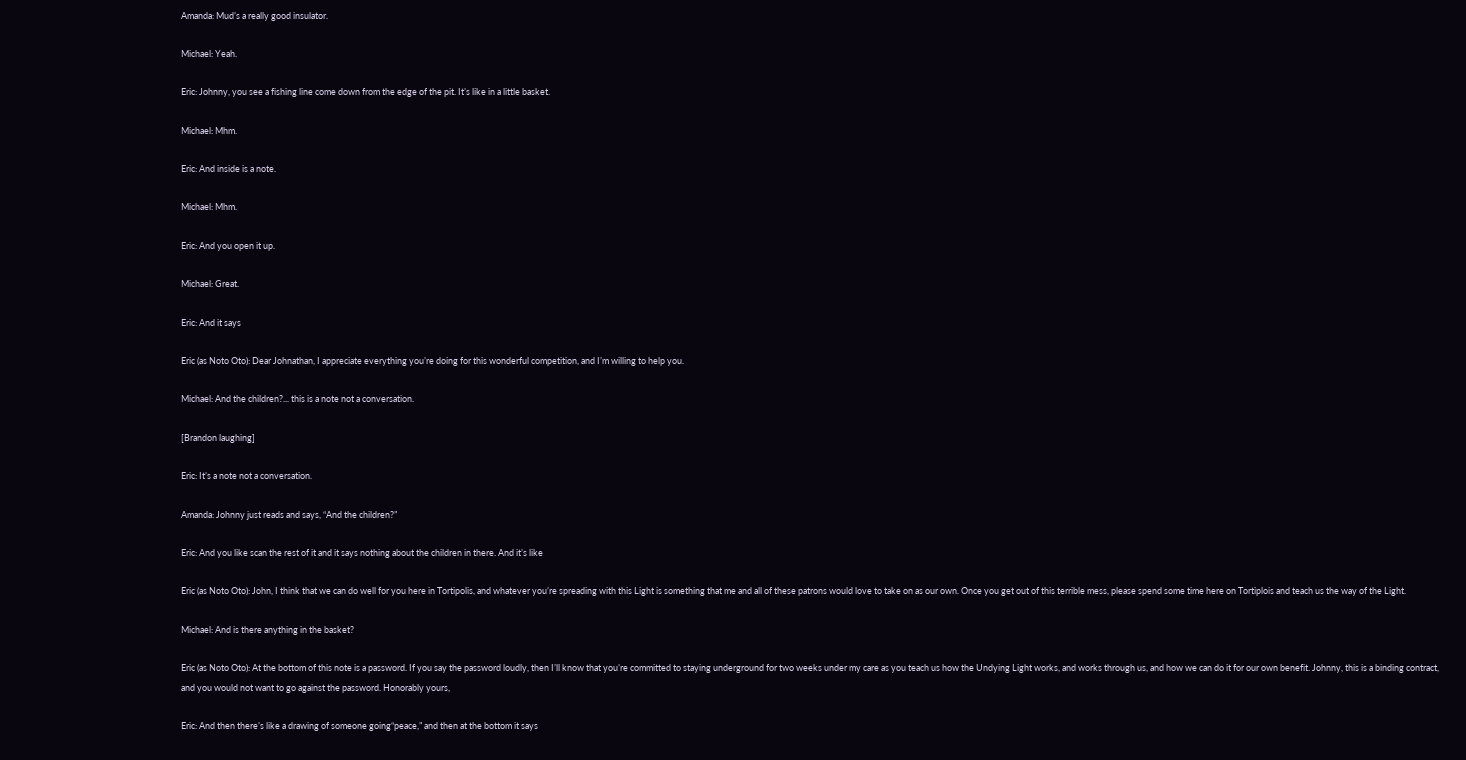Amanda: Mud’s a really good insulator.

Michael: Yeah.

Eric: Johnny, you see a fishing line come down from the edge of the pit. It’s like in a little basket.

Michael: Mhm.

Eric: And inside is a note.

Michael: Mhm.

Eric: And you open it up.

Michael: Great.

Eric: And it says

Eric (as Noto Oto): Dear Johnathan, I appreciate everything you’re doing for this wonderful competition, and I’m willing to help you.

Michael: And the children?... this is a note not a conversation.

[Brandon laughing]

Eric: It’s a note not a conversation.

Amanda: Johnny just reads and says, “And the children?”

Eric: And you like scan the rest of it and it says nothing about the children in there. And it’s like

Eric (as Noto Oto): John, I think that we can do well for you here in Tortipolis, and whatever you’re spreading with this Light is something that me and all of these patrons would love to take on as our own. Once you get out of this terrible mess, please spend some time here on Tortiplois and teach us the way of the Light.

Michael: And is there anything in the basket?

Eric (as Noto Oto): At the bottom of this note is a password. If you say the password loudly, then I’ll know that you’re committed to staying underground for two weeks under my care as you teach us how the Undying Light works, and works through us, and how we can do it for our own benefit. Johnny, this is a binding contract, and you would not want to go against the password. Honorably yours,

Eric: And then there’s like a drawing of someone going“peace,” and then at the bottom it says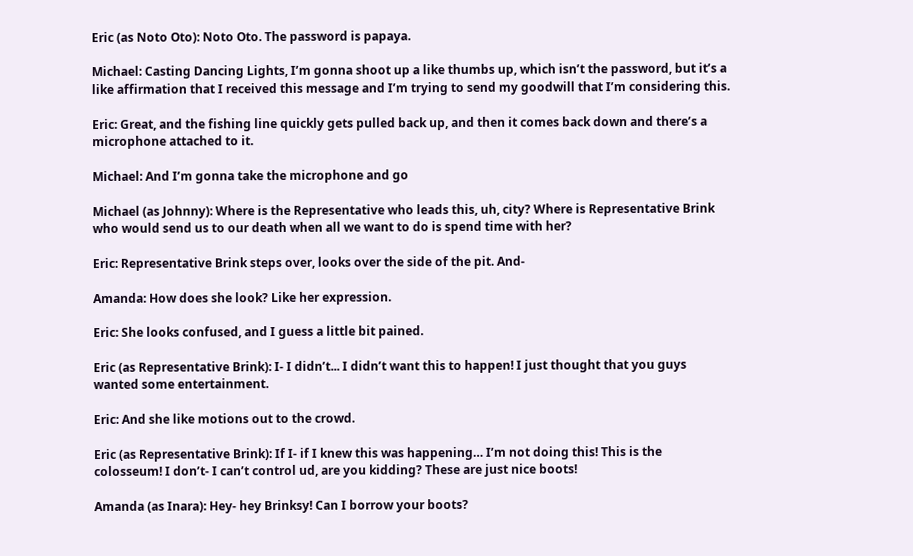Eric (as Noto Oto): Noto Oto. The password is papaya.

Michael: Casting Dancing Lights, I’m gonna shoot up a like thumbs up, which isn’t the password, but it’s a like affirmation that I received this message and I’m trying to send my goodwill that I’m considering this.

Eric: Great, and the fishing line quickly gets pulled back up, and then it comes back down and there’s a microphone attached to it.

Michael: And I’m gonna take the microphone and go

Michael (as Johnny): Where is the Representative who leads this, uh, city? Where is Representative Brink who would send us to our death when all we want to do is spend time with her?

Eric: Representative Brink steps over, looks over the side of the pit. And-

Amanda: How does she look? Like her expression.

Eric: She looks confused, and I guess a little bit pained.

Eric (as Representative Brink): I- I didn’t... I didn’t want this to happen! I just thought that you guys wanted some entertainment.

Eric: And she like motions out to the crowd.

Eric (as Representative Brink): If I- if I knew this was happening… I’m not doing this! This is the colosseum! I don’t- I can’t control ud, are you kidding? These are just nice boots!

Amanda (as Inara): Hey- hey Brinksy! Can I borrow your boots?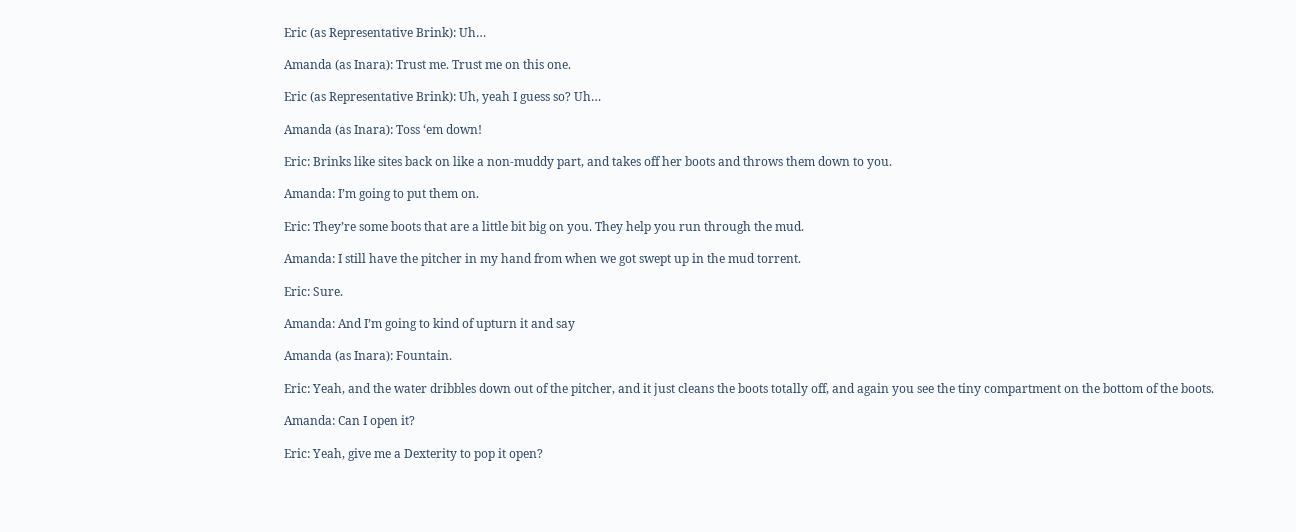Eric (as Representative Brink): Uh…

Amanda (as Inara): Trust me. Trust me on this one.

Eric (as Representative Brink): Uh, yeah I guess so? Uh…

Amanda (as Inara): Toss ‘em down!

Eric: Brinks like sites back on like a non-muddy part, and takes off her boots and throws them down to you.

Amanda: I’m going to put them on.

Eric: They’re some boots that are a little bit big on you. They help you run through the mud.

Amanda: I still have the pitcher in my hand from when we got swept up in the mud torrent.

Eric: Sure.

Amanda: And I’m going to kind of upturn it and say

Amanda (as Inara): Fountain.

Eric: Yeah, and the water dribbles down out of the pitcher, and it just cleans the boots totally off, and again you see the tiny compartment on the bottom of the boots.

Amanda: Can I open it?

Eric: Yeah, give me a Dexterity to pop it open?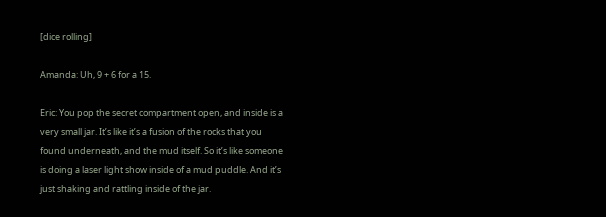[dice rolling]

Amanda: Uh, 9 + 6 for a 15.

Eric: You pop the secret compartment open, and inside is a very small jar. It’s like it’s a fusion of the rocks that you found underneath, and the mud itself. So it’s like someone is doing a laser light show inside of a mud puddle. And it’s just shaking and rattling inside of the jar.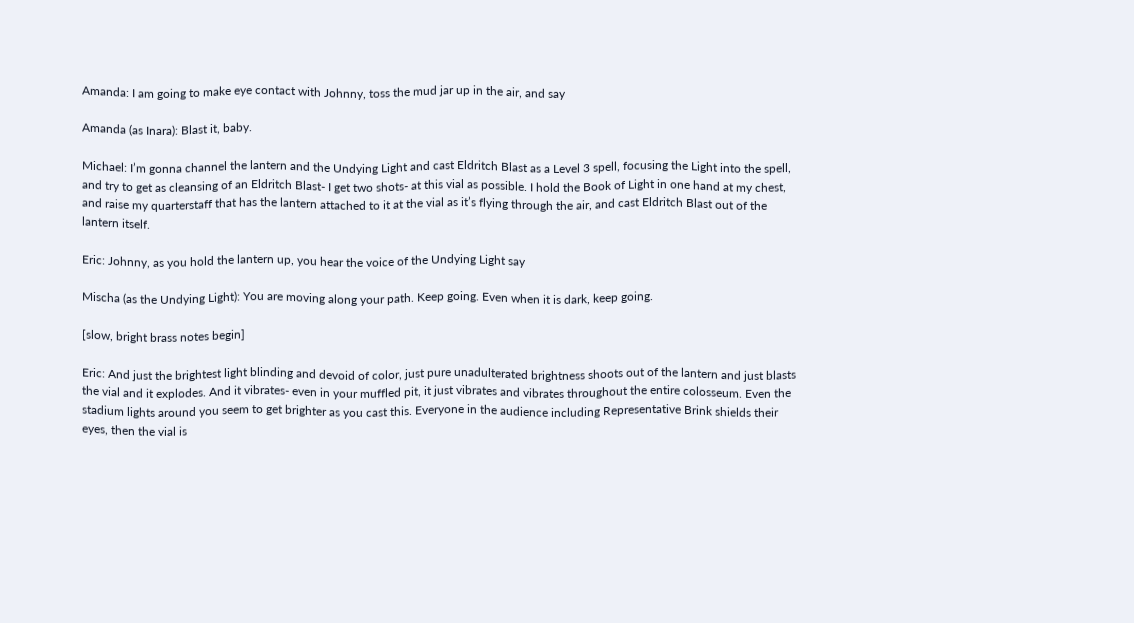Amanda: I am going to make eye contact with Johnny, toss the mud jar up in the air, and say

Amanda (as Inara): Blast it, baby.

Michael: I’m gonna channel the lantern and the Undying Light and cast Eldritch Blast as a Level 3 spell, focusing the Light into the spell, and try to get as cleansing of an Eldritch Blast- I get two shots- at this vial as possible. I hold the Book of Light in one hand at my chest, and raise my quarterstaff that has the lantern attached to it at the vial as it’s flying through the air, and cast Eldritch Blast out of the lantern itself.

Eric: Johnny, as you hold the lantern up, you hear the voice of the Undying Light say

Mischa (as the Undying Light): You are moving along your path. Keep going. Even when it is dark, keep going.

[slow, bright brass notes begin]

Eric: And just the brightest light blinding and devoid of color, just pure unadulterated brightness shoots out of the lantern and just blasts the vial and it explodes. And it vibrates- even in your muffled pit, it just vibrates and vibrates throughout the entire colosseum. Even the stadium lights around you seem to get brighter as you cast this. Everyone in the audience including Representative Brink shields their eyes, then the vial is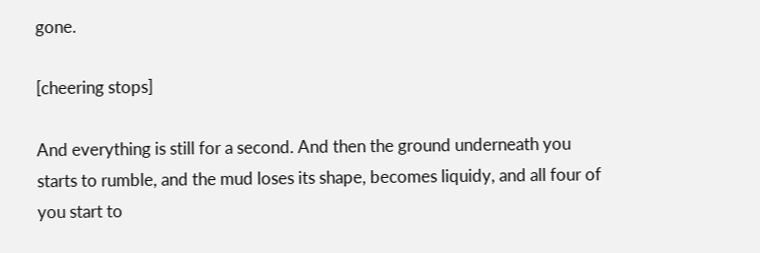gone.

[cheering stops]

And everything is still for a second. And then the ground underneath you starts to rumble, and the mud loses its shape, becomes liquidy, and all four of you start to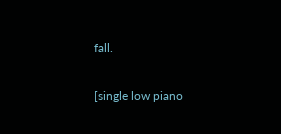fall.

[single low piano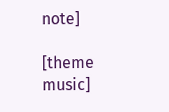note]

[theme music]